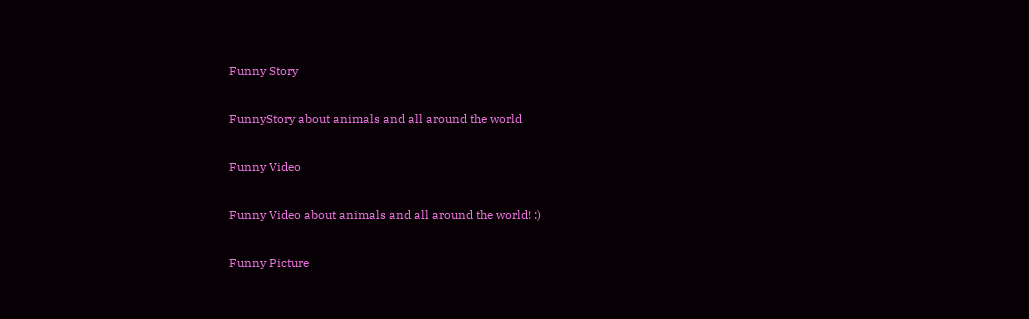Funny Story

FunnyStory about animals and all around the world

Funny Video

Funny Video about animals and all around the world! :)

Funny Picture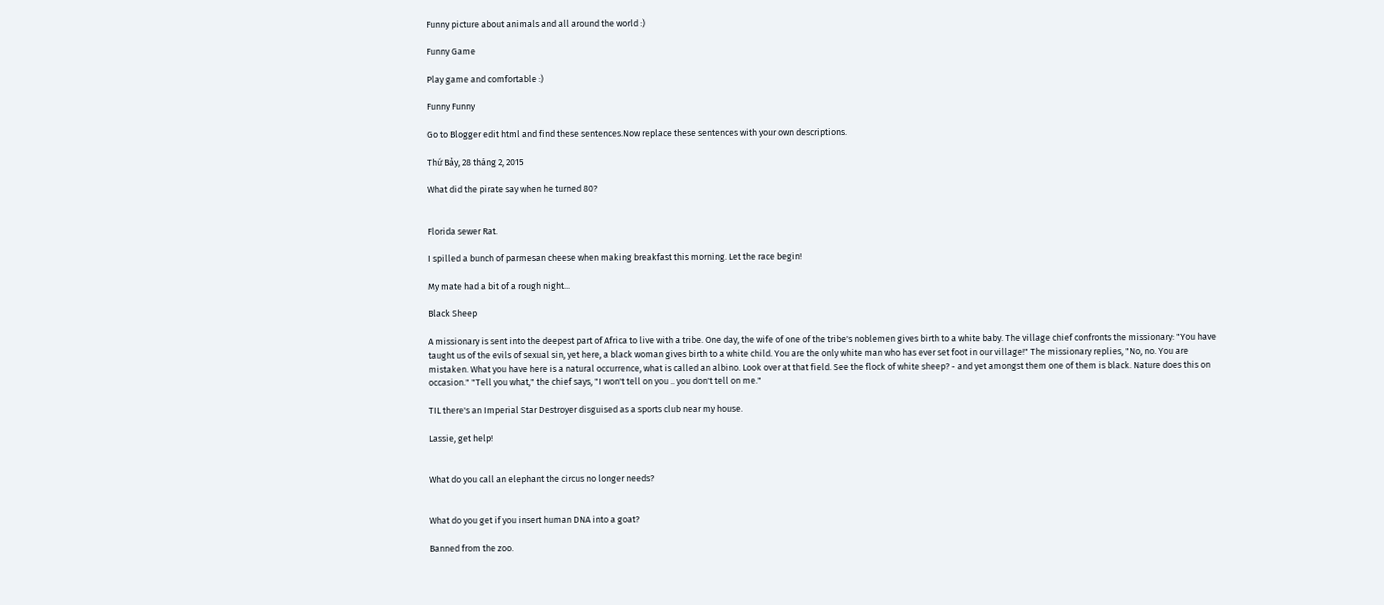Funny picture about animals and all around the world :)

Funny Game

Play game and comfortable :)

Funny Funny

Go to Blogger edit html and find these sentences.Now replace these sentences with your own descriptions.

Thứ Bảy, 28 tháng 2, 2015

What did the pirate say when he turned 80?


Florida sewer Rat.

I spilled a bunch of parmesan cheese when making breakfast this morning. Let the race begin!

My mate had a bit of a rough night...

Black Sheep

A missionary is sent into the deepest part of Africa to live with a tribe. One day, the wife of one of the tribe's noblemen gives birth to a white baby. The village chief confronts the missionary: "You have taught us of the evils of sexual sin, yet here, a black woman gives birth to a white child. You are the only white man who has ever set foot in our village!" The missionary replies, "No, no. You are mistaken. What you have here is a natural occurrence, what is called an albino. Look over at that field. See the flock of white sheep? - and yet amongst them one of them is black. Nature does this on occasion." "Tell you what," the chief says, "I won't tell on you .. you don't tell on me."

TIL there's an Imperial Star Destroyer disguised as a sports club near my house.

Lassie, get help!


What do you call an elephant the circus no longer needs?


What do you get if you insert human DNA into a goat?

Banned from the zoo.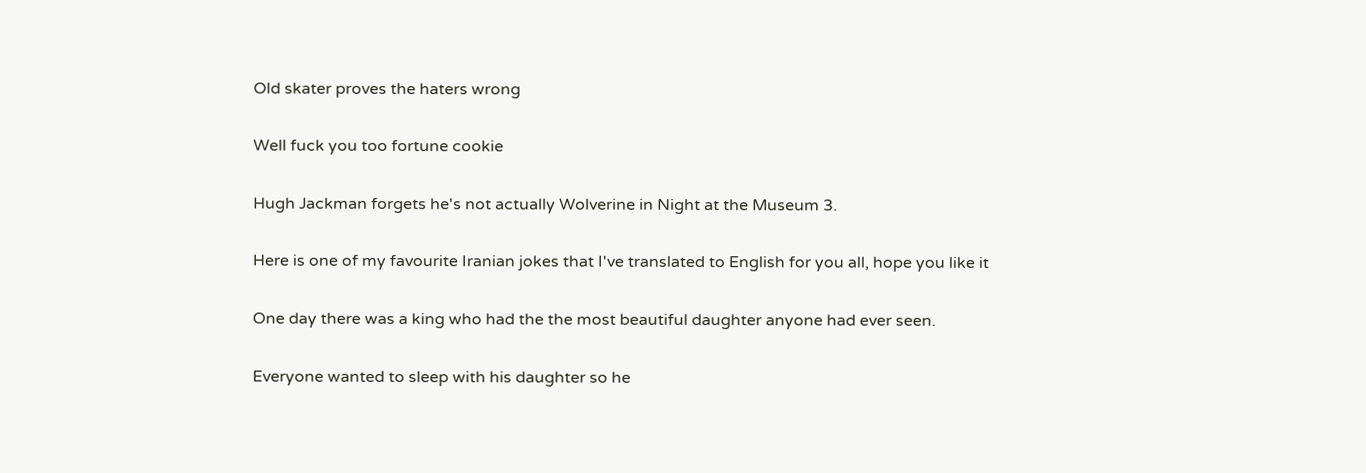Old skater proves the haters wrong

Well fuck you too fortune cookie

Hugh Jackman forgets he's not actually Wolverine in Night at the Museum 3.

Here is one of my favourite Iranian jokes that I've translated to English for you all, hope you like it

One day there was a king who had the the most beautiful daughter anyone had ever seen.

Everyone wanted to sleep with his daughter so he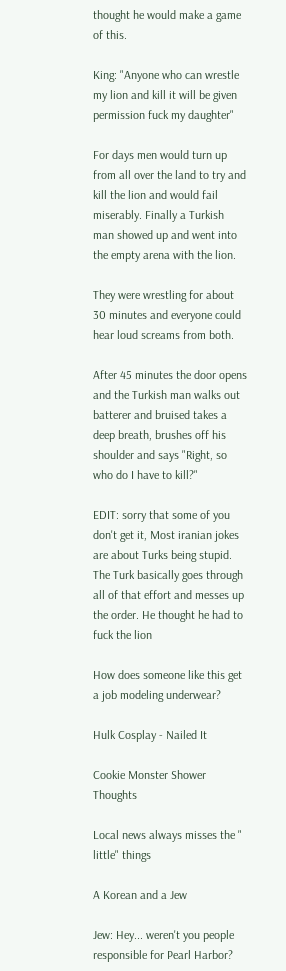thought he would make a game of this.

King: "Anyone who can wrestle my lion and kill it will be given permission fuck my daughter"

For days men would turn up from all over the land to try and kill the lion and would fail miserably. Finally a Turkish man showed up and went into the empty arena with the lion.

They were wrestling for about 30 minutes and everyone could hear loud screams from both.

After 45 minutes the door opens and the Turkish man walks out batterer and bruised takes a deep breath, brushes off his shoulder and says "Right, so who do I have to kill?"

EDIT: sorry that some of you don't get it, Most iranian jokes are about Turks being stupid. The Turk basically goes through all of that effort and messes up the order. He thought he had to fuck the lion

How does someone like this get a job modeling underwear?

Hulk Cosplay - Nailed It

Cookie Monster Shower Thoughts

Local news always misses the " little" things

A Korean and a Jew

Jew: Hey... weren't you people responsible for Pearl Harbor?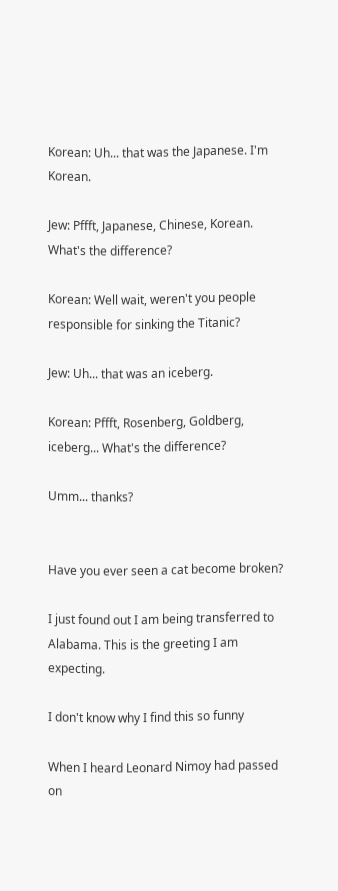Korean: Uh... that was the Japanese. I'm Korean.

Jew: Pffft, Japanese, Chinese, Korean. What's the difference?

Korean: Well wait, weren't you people responsible for sinking the Titanic?

Jew: Uh... that was an iceberg.

Korean: Pffft, Rosenberg, Goldberg, iceberg... What's the difference?

Umm... thanks?


Have you ever seen a cat become broken?

I just found out I am being transferred to Alabama. This is the greeting I am expecting.

I don't know why I find this so funny

When I heard Leonard Nimoy had passed on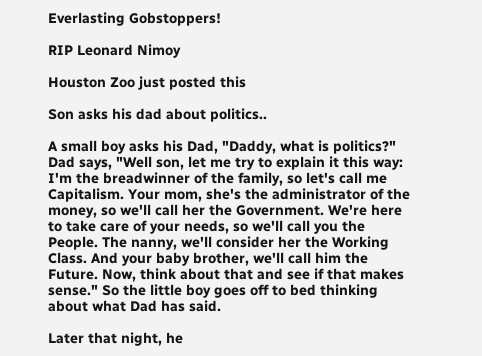Everlasting Gobstoppers!

RIP Leonard Nimoy

Houston Zoo just posted this

Son asks his dad about politics..

A small boy asks his Dad, "Daddy, what is politics?" Dad says, "Well son, let me try to explain it this way: I'm the breadwinner of the family, so let's call me Capitalism. Your mom, she's the administrator of the money, so we'll call her the Government. We're here to take care of your needs, so we'll call you the People. The nanny, we'll consider her the Working Class. And your baby brother, we'll call him the Future. Now, think about that and see if that makes sense." So the little boy goes off to bed thinking about what Dad has said.

Later that night, he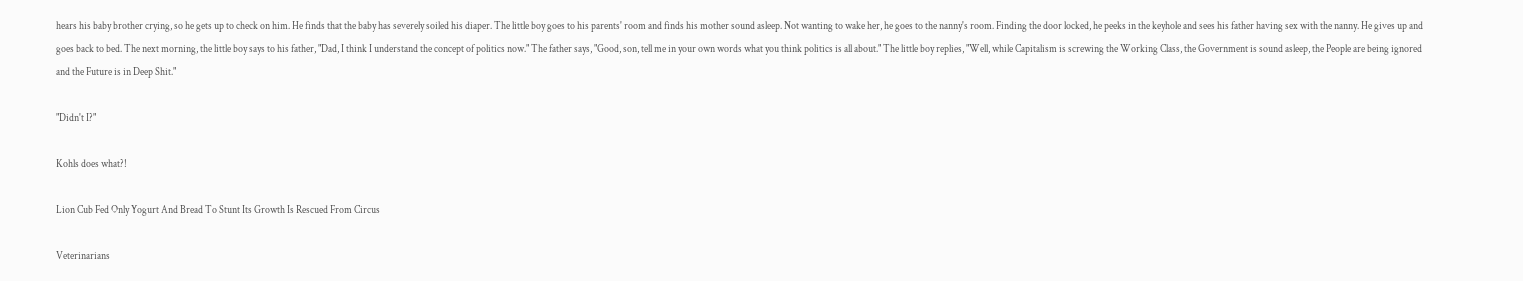hears his baby brother crying, so he gets up to check on him. He finds that the baby has severely soiled his diaper. The little boy goes to his parents' room and finds his mother sound asleep. Not wanting to wake her, he goes to the nanny's room. Finding the door locked, he peeks in the keyhole and sees his father having sex with the nanny. He gives up and goes back to bed. The next morning, the little boy says to his father, "Dad, I think I understand the concept of politics now." The father says, "Good, son, tell me in your own words what you think politics is all about." The little boy replies, "Well, while Capitalism is screwing the Working Class, the Government is sound asleep, the People are being ignored and the Future is in Deep Shit."

"Didn't I?"

Kohls does what?!

Lion Cub Fed Only Yogurt And Bread To Stunt Its Growth Is Rescued From Circus

Veterinarians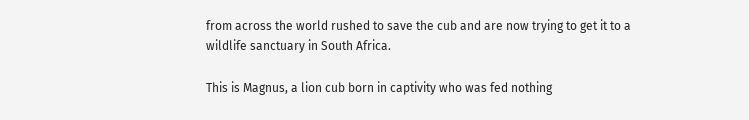from across the world rushed to save the cub and are now trying to get it to a wildlife sanctuary in South Africa.

This is Magnus, a lion cub born in captivity who was fed nothing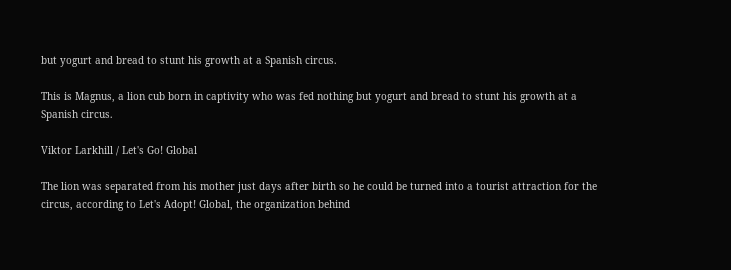but yogurt and bread to stunt his growth at a Spanish circus.

This is Magnus, a lion cub born in captivity who was fed nothing but yogurt and bread to stunt his growth at a Spanish circus.

Viktor Larkhill / Let's Go! Global

The lion was separated from his mother just days after birth so he could be turned into a tourist attraction for the circus, according to Let's Adopt! Global, the organization behind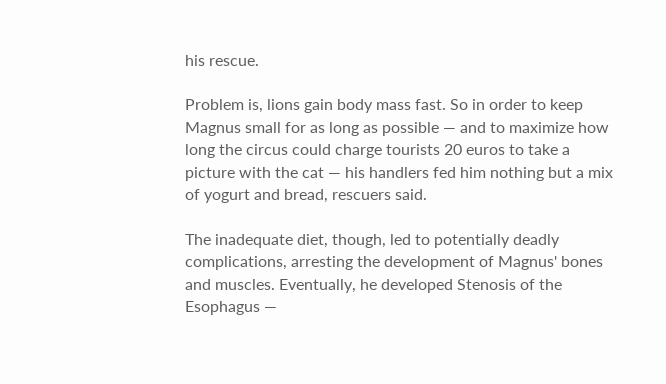his rescue.

Problem is, lions gain body mass fast. So in order to keep Magnus small for as long as possible — and to maximize how long the circus could charge tourists 20 euros to take a picture with the cat — his handlers fed him nothing but a mix of yogurt and bread, rescuers said.

The inadequate diet, though, led to potentially deadly complications, arresting the development of Magnus' bones and muscles. Eventually, he developed Stenosis of the Esophagus —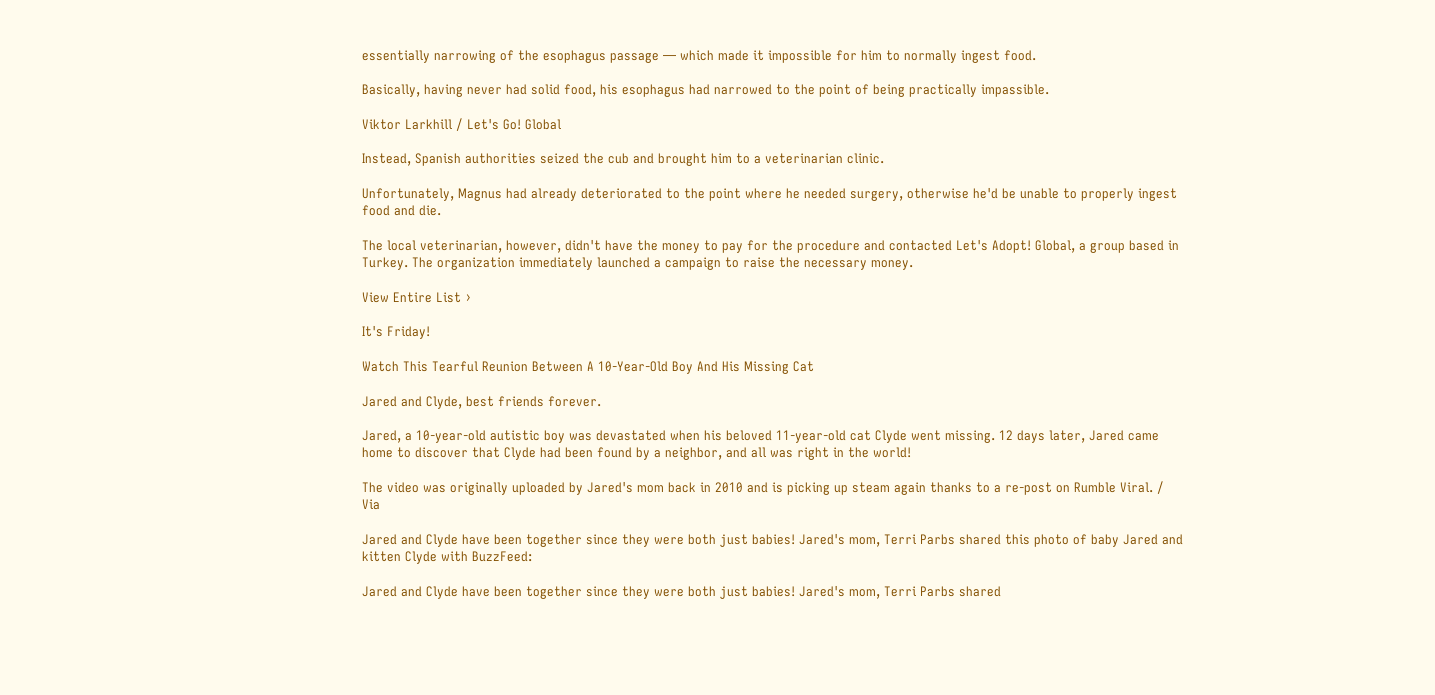essentially narrowing of the esophagus passage — which made it impossible for him to normally ingest food.

Basically, having never had solid food, his esophagus had narrowed to the point of being practically impassible.

Viktor Larkhill / Let's Go! Global

Instead, Spanish authorities seized the cub and brought him to a veterinarian clinic.

Unfortunately, Magnus had already deteriorated to the point where he needed surgery, otherwise he'd be unable to properly ingest food and die.

The local veterinarian, however, didn't have the money to pay for the procedure and contacted Let's Adopt! Global, a group based in Turkey. The organization immediately launched a campaign to raise the necessary money.

View Entire List ›

It's Friday!

Watch This Tearful Reunion Between A 10-Year-Old Boy And His Missing Cat

Jared and Clyde, best friends forever.

Jared, a 10-year-old autistic boy was devastated when his beloved 11-year-old cat Clyde went missing. 12 days later, Jared came home to discover that Clyde had been found by a neighbor, and all was right in the world!

The video was originally uploaded by Jared's mom back in 2010 and is picking up steam again thanks to a re-post on Rumble Viral. / Via

Jared and Clyde have been together since they were both just babies! Jared's mom, Terri Parbs shared this photo of baby Jared and kitten Clyde with BuzzFeed:

Jared and Clyde have been together since they were both just babies! Jared's mom, Terri Parbs shared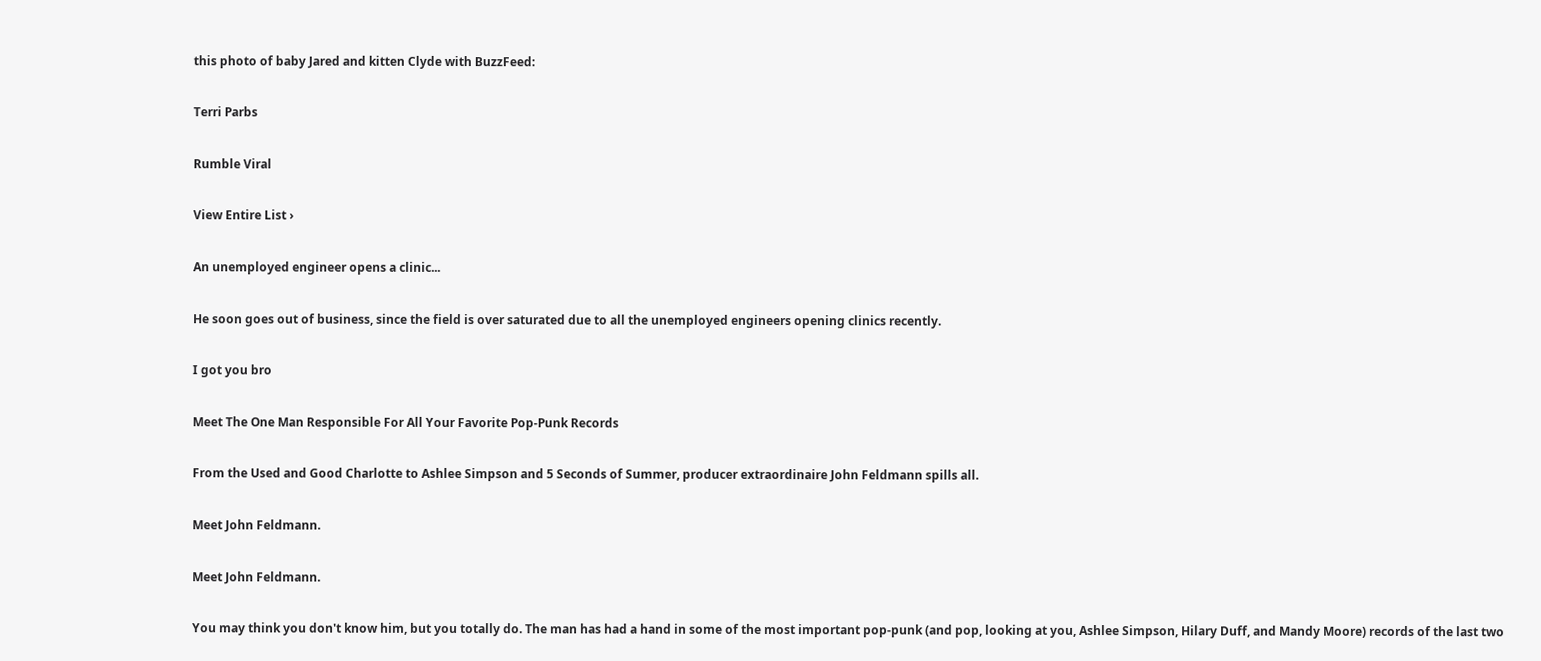this photo of baby Jared and kitten Clyde with BuzzFeed:

Terri Parbs

Rumble Viral

View Entire List ›

An unemployed engineer opens a clinic...

He soon goes out of business, since the field is over saturated due to all the unemployed engineers opening clinics recently.

I got you bro

Meet The One Man Responsible For All Your Favorite Pop-Punk Records

From the Used and Good Charlotte to Ashlee Simpson and 5 Seconds of Summer, producer extraordinaire John Feldmann spills all.

Meet John Feldmann.

Meet John Feldmann.

You may think you don't know him, but you totally do. The man has had a hand in some of the most important pop-punk (and pop, looking at you, Ashlee Simpson, Hilary Duff, and Mandy Moore) records of the last two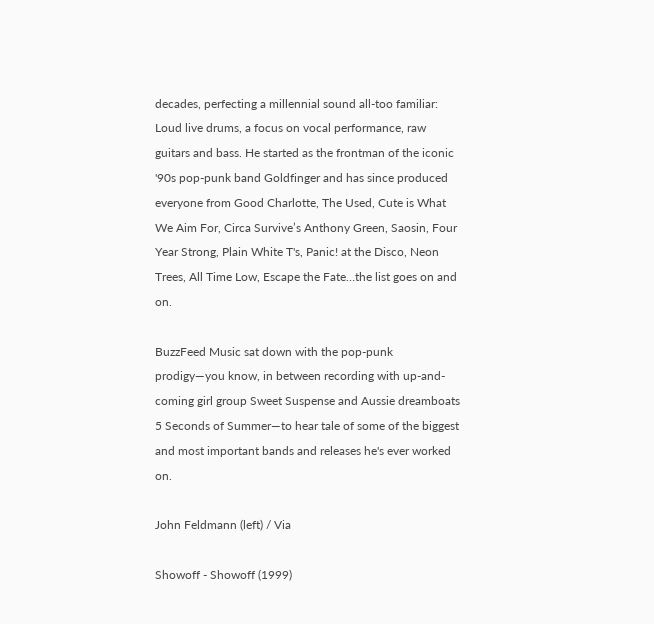decades, perfecting a millennial sound all-too familiar: Loud live drums, a focus on vocal performance, raw guitars and bass. He started as the frontman of the iconic '90s pop-punk band Goldfinger and has since produced everyone from Good Charlotte, The Used, Cute is What We Aim For, Circa Survive’s Anthony Green, Saosin, Four Year Strong, Plain White T's, Panic! at the Disco, Neon Trees, All Time Low, Escape the Fate…the list goes on and on.

BuzzFeed Music sat down with the pop-punk prodigy—you know, in between recording with up-and-coming girl group Sweet Suspense and Aussie dreamboats 5 Seconds of Summer—to hear tale of some of the biggest and most important bands and releases he's ever worked on.

John Feldmann (left) / Via

Showoff - Showoff (1999)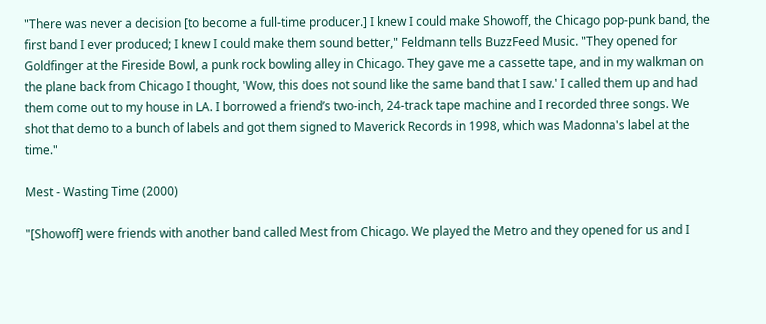"There was never a decision [to become a full-time producer.] I knew I could make Showoff, the Chicago pop-punk band, the first band I ever produced; I knew I could make them sound better," Feldmann tells BuzzFeed Music. "They opened for Goldfinger at the Fireside Bowl, a punk rock bowling alley in Chicago. They gave me a cassette tape, and in my walkman on the plane back from Chicago I thought, 'Wow, this does not sound like the same band that I saw.' I called them up and had them come out to my house in LA. I borrowed a friend’s two-inch, 24-track tape machine and I recorded three songs. We shot that demo to a bunch of labels and got them signed to Maverick Records in 1998, which was Madonna's label at the time."

Mest - Wasting Time (2000)

"[Showoff] were friends with another band called Mest from Chicago. We played the Metro and they opened for us and I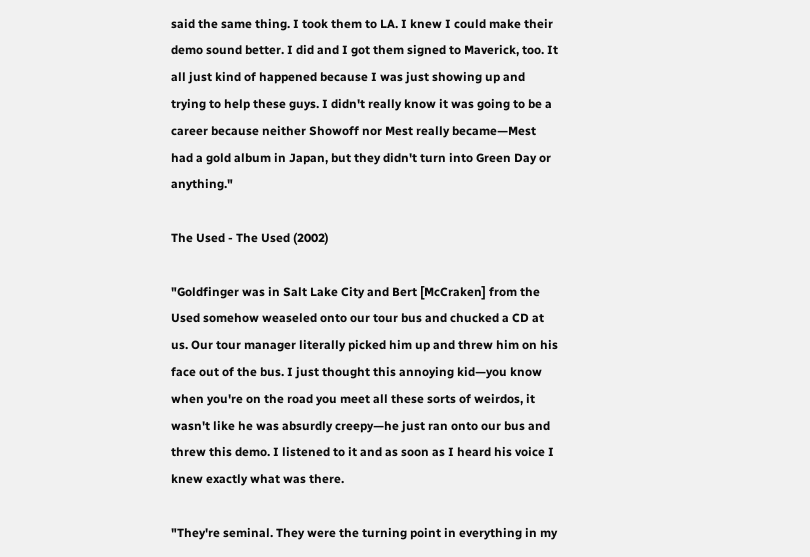said the same thing. I took them to LA. I knew I could make their demo sound better. I did and I got them signed to Maverick, too. It all just kind of happened because I was just showing up and trying to help these guys. I didn't really know it was going to be a career because neither Showoff nor Mest really became—Mest had a gold album in Japan, but they didn't turn into Green Day or anything."

The Used - The Used (2002)

"Goldfinger was in Salt Lake City and Bert [McCraken] from the Used somehow weaseled onto our tour bus and chucked a CD at us. Our tour manager literally picked him up and threw him on his face out of the bus. I just thought this annoying kid—you know when you're on the road you meet all these sorts of weirdos, it wasn't like he was absurdly creepy—he just ran onto our bus and threw this demo. I listened to it and as soon as I heard his voice I knew exactly what was there.

"They're seminal. They were the turning point in everything in my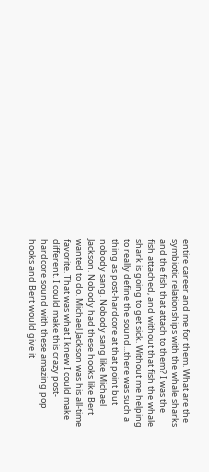entire career and me for them. What are the symbiotic relationships with the whale sharks and the fish that attach to them? I was the fish attached, and without that fish the whale shark is going to get sick. Without me helping to really define the sound...there was such a thing as post-hardcore at that point but nobody sang. Nobody sang like Michael Jackson. Nobody had these hooks like Bert wanted to do. Michael Jackson was his all-time favorite. That was what I knew I could make different. I could make this crazy post-hardcore sound with these amazing pop hooks and Bert would give it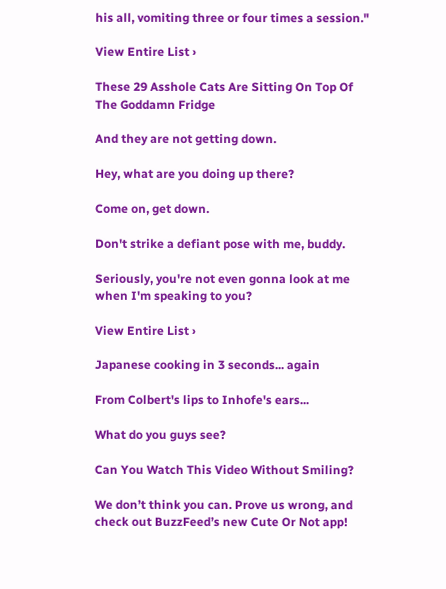his all, vomiting three or four times a session."

View Entire List ›

These 29 Asshole Cats Are Sitting On Top Of The Goddamn Fridge

And they are not getting down.

Hey, what are you doing up there?

Come on, get down.

Don't strike a defiant pose with me, buddy.

Seriously, you're not even gonna look at me when I'm speaking to you?

View Entire List ›

Japanese cooking in 3 seconds... again

From Colbert's lips to Inhofe's ears...

What do you guys see?

Can You Watch This Video Without Smiling?

We don’t think you can. Prove us wrong, and check out BuzzFeed’s new Cute Or Not app!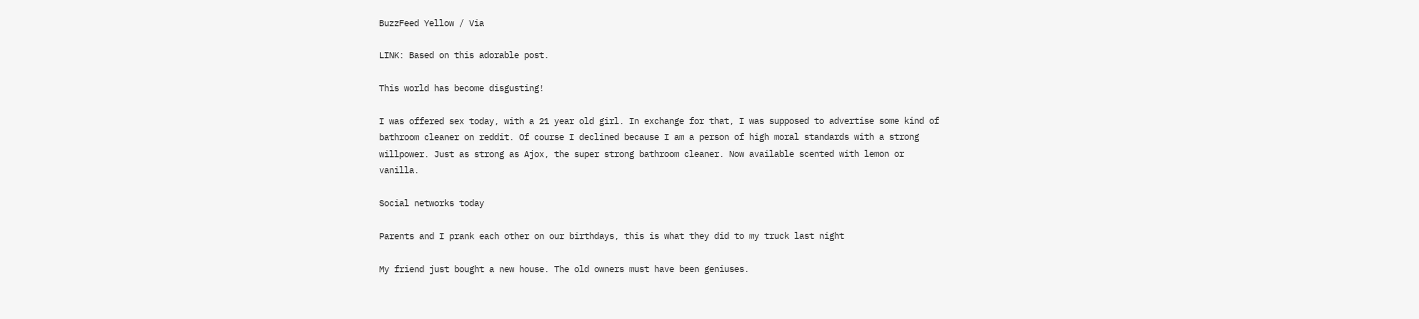BuzzFeed Yellow / Via

LINK: Based on this adorable post.

This world has become disgusting!

I was offered sex today, with a 21 year old girl. In exchange for that, I was supposed to advertise some kind of bathroom cleaner on reddit. Of course I declined because I am a person of high moral standards with a strong willpower. Just as strong as Ajox, the super strong bathroom cleaner. Now available scented with lemon or vanilla.

Social networks today

Parents and I prank each other on our birthdays, this is what they did to my truck last night

My friend just bought a new house. The old owners must have been geniuses.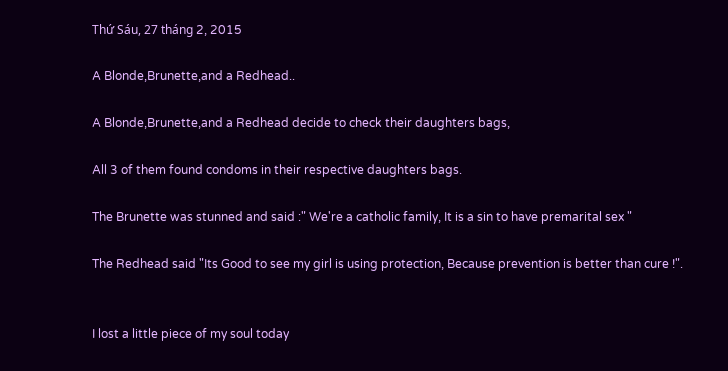Thứ Sáu, 27 tháng 2, 2015

A Blonde,Brunette,and a Redhead..

A Blonde,Brunette,and a Redhead decide to check their daughters bags,

All 3 of them found condoms in their respective daughters bags.

The Brunette was stunned and said :" We're a catholic family, It is a sin to have premarital sex "

The Redhead said "Its Good to see my girl is using protection, Because prevention is better than cure !".


I lost a little piece of my soul today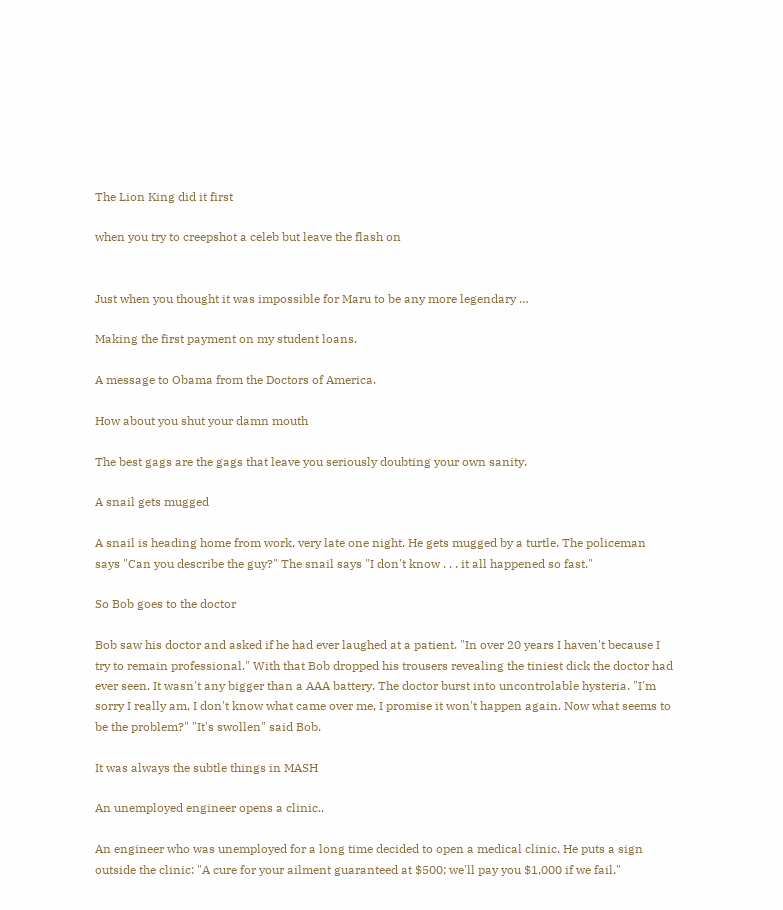The Lion King did it first

when you try to creepshot a celeb but leave the flash on


Just when you thought it was impossible for Maru to be any more legendary …

Making the first payment on my student loans.

A message to Obama from the Doctors of America.

How about you shut your damn mouth

The best gags are the gags that leave you seriously doubting your own sanity.

A snail gets mugged

A snail is heading home from work, very late one night. He gets mugged by a turtle. The policeman says "Can you describe the guy?" The snail says "I don't know . . . it all happened so fast."

So Bob goes to the doctor

Bob saw his doctor and asked if he had ever laughed at a patient. "In over 20 years I haven't because I try to remain professional." With that Bob dropped his trousers revealing the tiniest dick the doctor had ever seen. It wasn't any bigger than a AAA battery. The doctor burst into uncontrolable hysteria. "I'm sorry I really am, I don't know what came over me, I promise it won't happen again. Now what seems to be the problem?" "It's swollen" said Bob.

It was always the subtle things in MASH

An unemployed engineer opens a clinic..

An engineer who was unemployed for a long time decided to open a medical clinic. He puts a sign outside the clinic: "A cure for your ailment guaranteed at $500; we'll pay you $1,000 if we fail."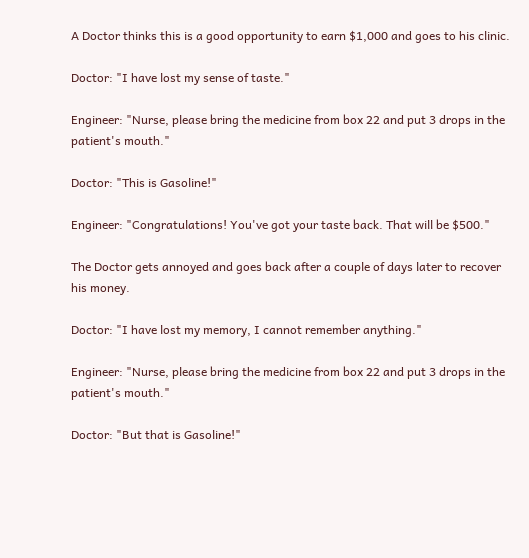A Doctor thinks this is a good opportunity to earn $1,000 and goes to his clinic.

Doctor: "I have lost my sense of taste."

Engineer: "Nurse, please bring the medicine from box 22 and put 3 drops in the patient's mouth."

Doctor: "This is Gasoline!"

Engineer: "Congratulations! You've got your taste back. That will be $500."

The Doctor gets annoyed and goes back after a couple of days later to recover his money.

Doctor: "I have lost my memory, I cannot remember anything."

Engineer: "Nurse, please bring the medicine from box 22 and put 3 drops in the patient's mouth."

Doctor: "But that is Gasoline!"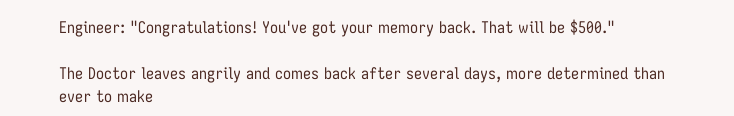Engineer: "Congratulations! You've got your memory back. That will be $500."

The Doctor leaves angrily and comes back after several days, more determined than ever to make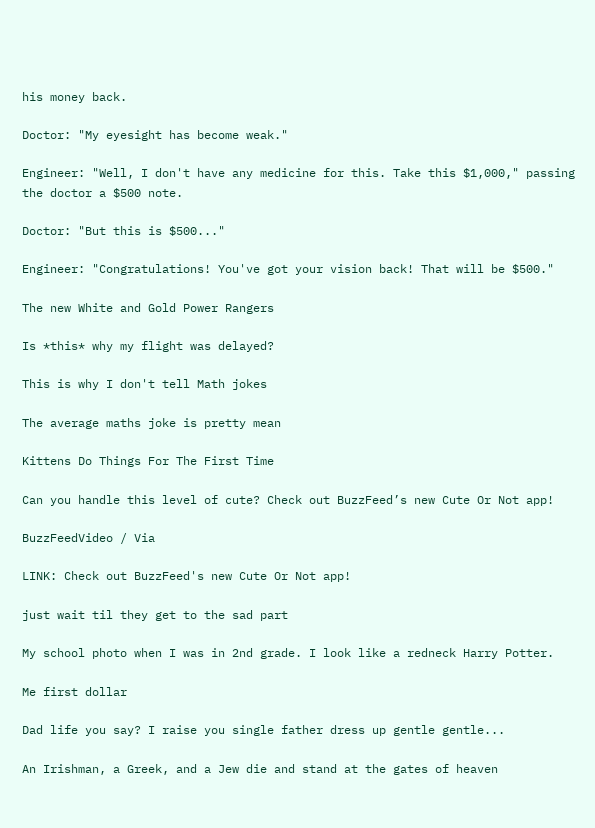his money back.

Doctor: "My eyesight has become weak."

Engineer: "Well, I don't have any medicine for this. Take this $1,000," passing the doctor a $500 note.

Doctor: "But this is $500..."

Engineer: "Congratulations! You've got your vision back! That will be $500."

The new White and Gold Power Rangers

Is *this* why my flight was delayed?

This is why I don't tell Math jokes

The average maths joke is pretty mean

Kittens Do Things For The First Time

Can you handle this level of cute? Check out BuzzFeed’s new Cute Or Not app!

BuzzFeedVideo / Via

LINK: Check out BuzzFeed's new Cute Or Not app!

just wait til they get to the sad part

My school photo when I was in 2nd grade. I look like a redneck Harry Potter.

Me first dollar

Dad life you say? I raise you single father dress up gentle gentle...

An Irishman, a Greek, and a Jew die and stand at the gates of heaven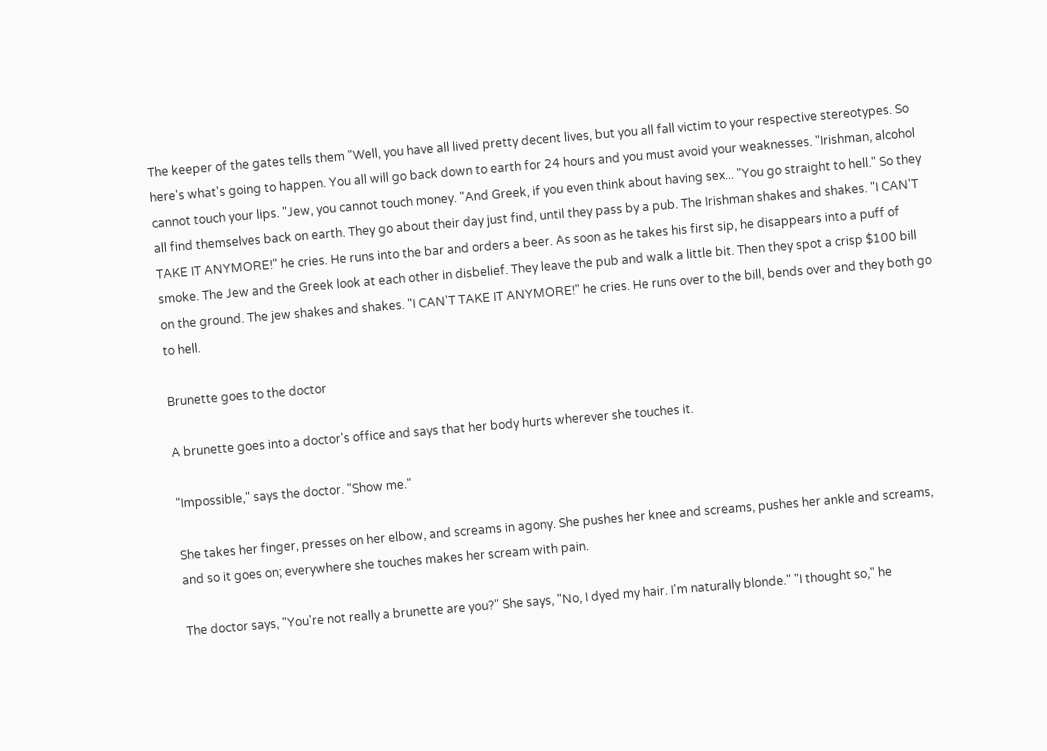The keeper of the gates tells them "Well, you have all lived pretty decent lives, but you all fall victim to your respective stereotypes. So here's what's going to happen. You all will go back down to earth for 24 hours and you must avoid your weaknesses. "Irishman, alcohol cannot touch your lips. "Jew, you cannot touch money. "And Greek, if you even think about having sex... "You go straight to hell." So they all find themselves back on earth. They go about their day just find, until they pass by a pub. The Irishman shakes and shakes. "I CAN'T TAKE IT ANYMORE!" he cries. He runs into the bar and orders a beer. As soon as he takes his first sip, he disappears into a puff of smoke. The Jew and the Greek look at each other in disbelief. They leave the pub and walk a little bit. Then they spot a crisp $100 bill on the ground. The jew shakes and shakes. "I CAN'T TAKE IT ANYMORE!" he cries. He runs over to the bill, bends over and they both go to hell.

Brunette goes to the doctor

A brunette goes into a doctor's office and says that her body hurts wherever she touches it.

"Impossible," says the doctor. "Show me."

She takes her finger, presses on her elbow, and screams in agony. She pushes her knee and screams, pushes her ankle and screams, and so it goes on; everywhere she touches makes her scream with pain.

The doctor says, "You're not really a brunette are you?" She says, "No, I dyed my hair. I'm naturally blonde." "I thought so," he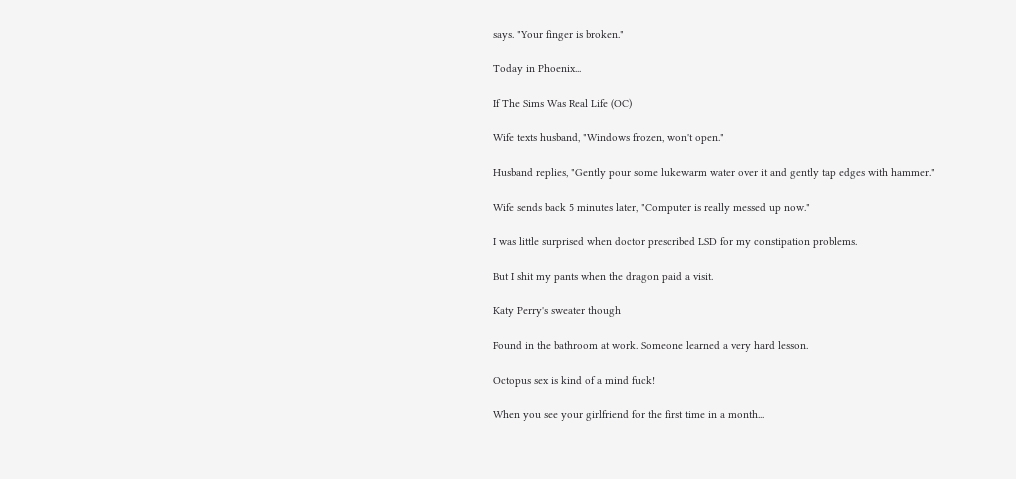says. "Your finger is broken."

Today in Phoenix...

If The Sims Was Real Life (OC)

Wife texts husband, "Windows frozen, won't open."

Husband replies, "Gently pour some lukewarm water over it and gently tap edges with hammer."

Wife sends back 5 minutes later, "Computer is really messed up now."

I was little surprised when doctor prescribed LSD for my constipation problems.

But I shit my pants when the dragon paid a visit.

Katy Perry's sweater though

Found in the bathroom at work. Someone learned a very hard lesson.

Octopus sex is kind of a mind fuck!

When you see your girlfriend for the first time in a month...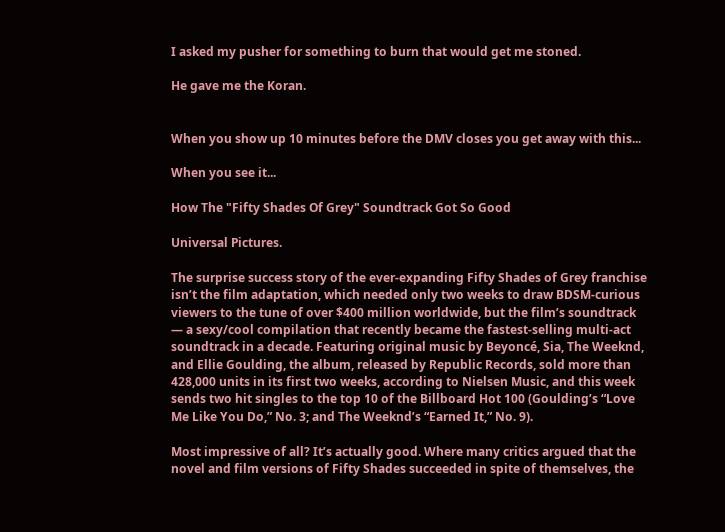I asked my pusher for something to burn that would get me stoned.

He gave me the Koran.


When you show up 10 minutes before the DMV closes you get away with this...

When you see it...

How The "Fifty Shades Of Grey" Soundtrack Got So Good

Universal Pictures.

The surprise success story of the ever-expanding Fifty Shades of Grey franchise isn’t the film adaptation, which needed only two weeks to draw BDSM-curious viewers to the tune of over $400 million worldwide, but the film’s soundtrack — a sexy/cool compilation that recently became the fastest-selling multi-act soundtrack in a decade. Featuring original music by Beyoncé, Sia, The Weeknd, and Ellie Goulding, the album, released by Republic Records, sold more than 428,000 units in its first two weeks, according to Nielsen Music, and this week sends two hit singles to the top 10 of the Billboard Hot 100 (Goulding’s “Love Me Like You Do,” No. 3; and The Weeknd’s “Earned It,” No. 9).

Most impressive of all? It’s actually good. Where many critics argued that the novel and film versions of Fifty Shades succeeded in spite of themselves, the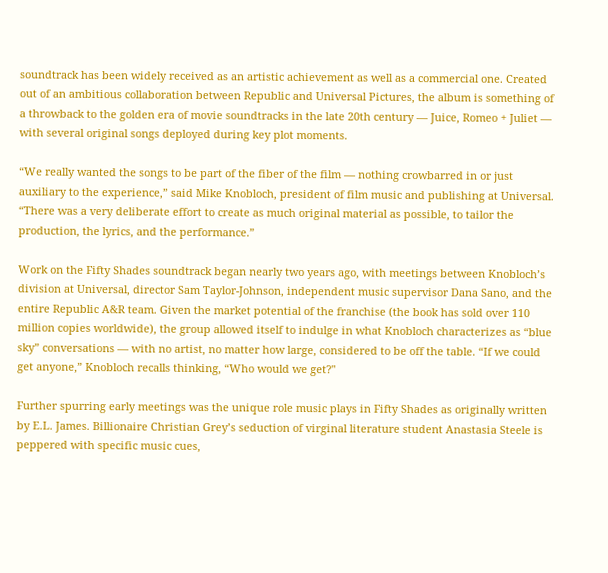soundtrack has been widely received as an artistic achievement as well as a commercial one. Created out of an ambitious collaboration between Republic and Universal Pictures, the album is something of a throwback to the golden era of movie soundtracks in the late 20th century — Juice, Romeo + Juliet — with several original songs deployed during key plot moments.

“We really wanted the songs to be part of the fiber of the film — nothing crowbarred in or just auxiliary to the experience,” said Mike Knobloch, president of film music and publishing at Universal. “There was a very deliberate effort to create as much original material as possible, to tailor the production, the lyrics, and the performance.”

Work on the Fifty Shades soundtrack began nearly two years ago, with meetings between Knobloch’s division at Universal, director Sam Taylor-Johnson, independent music supervisor Dana Sano, and the entire Republic A&R team. Given the market potential of the franchise (the book has sold over 110 million copies worldwide), the group allowed itself to indulge in what Knobloch characterizes as “blue sky” conversations — with no artist, no matter how large, considered to be off the table. “If we could get anyone,” Knobloch recalls thinking, “Who would we get?"

Further spurring early meetings was the unique role music plays in Fifty Shades as originally written by E.L. James. Billionaire Christian Grey’s seduction of virginal literature student Anastasia Steele is peppered with specific music cues,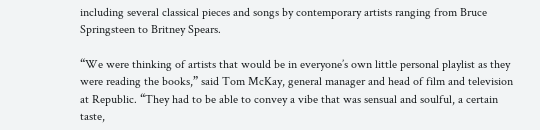including several classical pieces and songs by contemporary artists ranging from Bruce Springsteen to Britney Spears.

“We were thinking of artists that would be in everyone’s own little personal playlist as they were reading the books,” said Tom McKay, general manager and head of film and television at Republic. “They had to be able to convey a vibe that was sensual and soulful, a certain taste,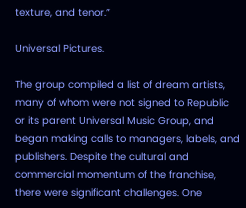texture, and tenor.”

Universal Pictures.

The group compiled a list of dream artists, many of whom were not signed to Republic or its parent Universal Music Group, and began making calls to managers, labels, and publishers. Despite the cultural and commercial momentum of the franchise, there were significant challenges. One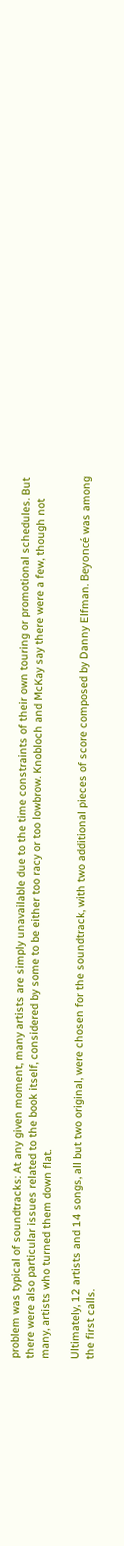problem was typical of soundtracks: At any given moment, many artists are simply unavailable due to the time constraints of their own touring or promotional schedules. But there were also particular issues related to the book itself, considered by some to be either too racy or too lowbrow. Knobloch and McKay say there were a few, though not many, artists who turned them down flat.

Ultimately, 12 artists and 14 songs, all but two original, were chosen for the soundtrack, with two additional pieces of score composed by Danny Elfman. Beyoncé was among the first calls.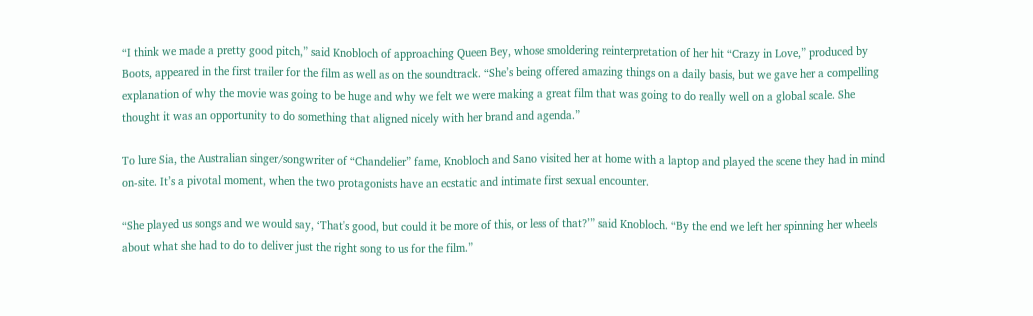“I think we made a pretty good pitch,” said Knobloch of approaching Queen Bey, whose smoldering reinterpretation of her hit “Crazy in Love,” produced by Boots, appeared in the first trailer for the film as well as on the soundtrack. “She’s being offered amazing things on a daily basis, but we gave her a compelling explanation of why the movie was going to be huge and why we felt we were making a great film that was going to do really well on a global scale. She thought it was an opportunity to do something that aligned nicely with her brand and agenda.”

To lure Sia, the Australian singer/songwriter of “Chandelier” fame, Knobloch and Sano visited her at home with a laptop and played the scene they had in mind on-site. It’s a pivotal moment, when the two protagonists have an ecstatic and intimate first sexual encounter.

“She played us songs and we would say, ‘That's good, but could it be more of this, or less of that?’” said Knobloch. “By the end we left her spinning her wheels about what she had to do to deliver just the right song to us for the film.”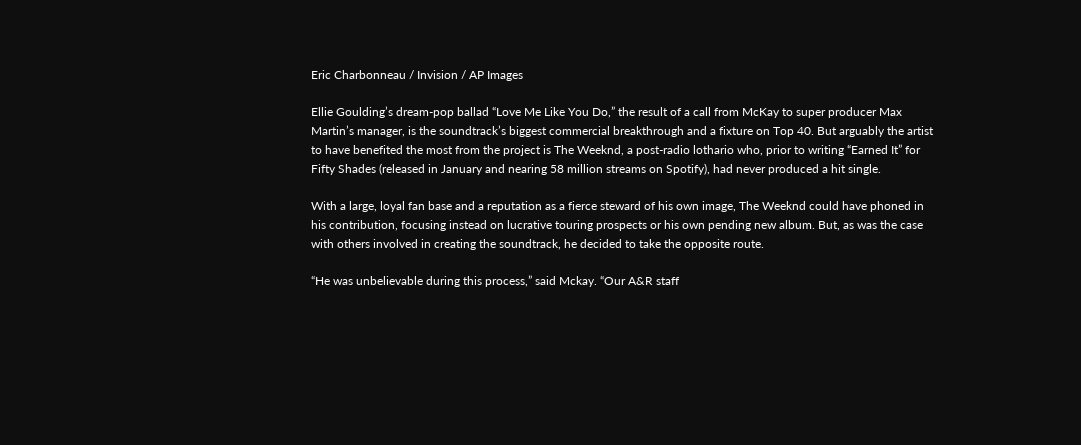Eric Charbonneau / Invision / AP Images

Ellie Goulding’s dream-pop ballad “Love Me Like You Do,” the result of a call from McKay to super producer Max Martin’s manager, is the soundtrack’s biggest commercial breakthrough and a fixture on Top 40. But arguably the artist to have benefited the most from the project is The Weeknd, a post-radio lothario who, prior to writing “Earned It” for Fifty Shades (released in January and nearing 58 million streams on Spotify), had never produced a hit single.

With a large, loyal fan base and a reputation as a fierce steward of his own image, The Weeknd could have phoned in his contribution, focusing instead on lucrative touring prospects or his own pending new album. But, as was the case with others involved in creating the soundtrack, he decided to take the opposite route.

“He was unbelievable during this process,” said Mckay. “Our A&R staff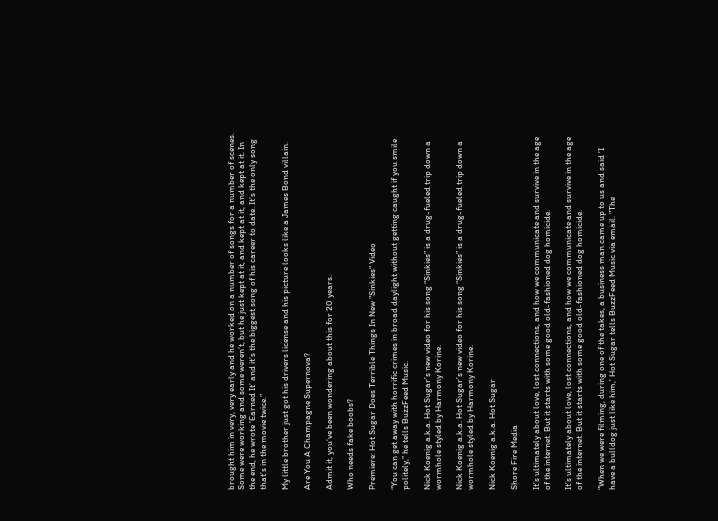brought him in very, very early and he worked on a number of songs for a number of scenes. Some were working and some weren’t, but he just kept at it, and kept at it, and kept at it. In the end, he wrote ‘Earned It’ and it’s the biggest song of his career to date. It’s the only song that’s in the movie twice.”

My little brother just got his drivers license and his picture looks like a James Bond villain.

Are You A Champagne Supernova?

Admit it, you’ve been wondering about this for 20 years.

Who needs fake boobs?

Premiere: Hot Sugar Does Terrible Things In New "Sinkies" Video

“You can get away with horrific crimes in broad daylight without getting caught if you smile politely,” he tells BuzzFeed Music.

Nick Koenig a.k.a. Hot Sugar’s new video for his song “Sinkies” is a drug-fueled trip down a wormhole styled by Harmony Korine.

Nick Koenig a.k.a. Hot Sugar’s new video for his song “Sinkies” is a drug-fueled trip down a wormhole styled by Harmony Korine.

Nick Koenig a.k.a. Hot Sugar

Shore Fire Media

It’s ultimately about love, lost connections, and how we communicate and survive in the age of the internet. But it starts with some good old-fashioned dog homicide.

It’s ultimately about love, lost connections, and how we communicate and survive in the age of the internet. But it starts with some good old-fashioned dog homicide.

"When we were filming, during one of the takes, a business man came up to us and said 'I have a bulldog just like him,' Hot Sugar tells BuzzFeed Music via email. "The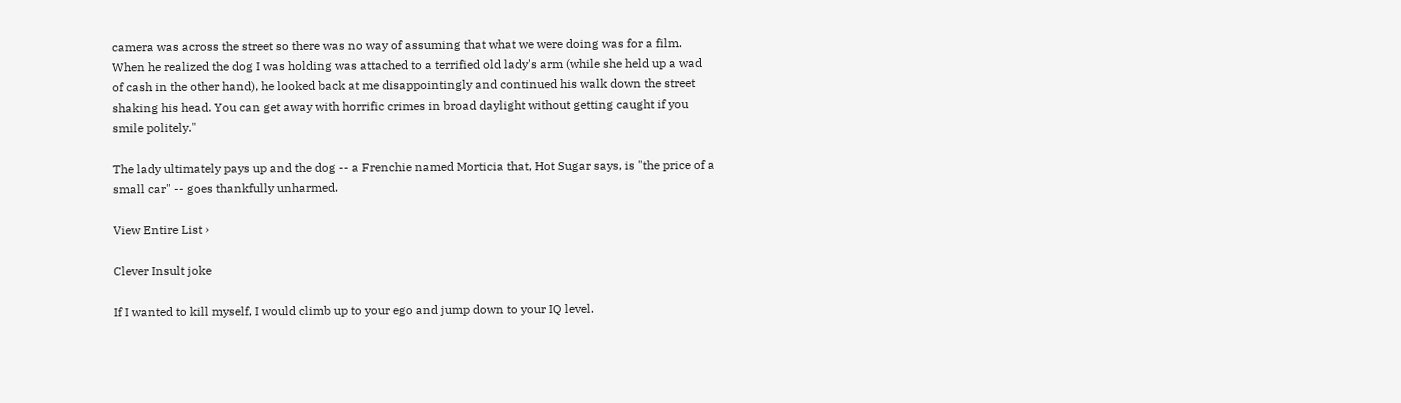camera was across the street so there was no way of assuming that what we were doing was for a film. When he realized the dog I was holding was attached to a terrified old lady's arm (while she held up a wad of cash in the other hand), he looked back at me disappointingly and continued his walk down the street shaking his head. You can get away with horrific crimes in broad daylight without getting caught if you smile politely."

The lady ultimately pays up and the dog -- a Frenchie named Morticia that, Hot Sugar says, is "the price of a small car" -- goes thankfully unharmed.

View Entire List ›

Clever Insult joke

If I wanted to kill myself, I would climb up to your ego and jump down to your IQ level.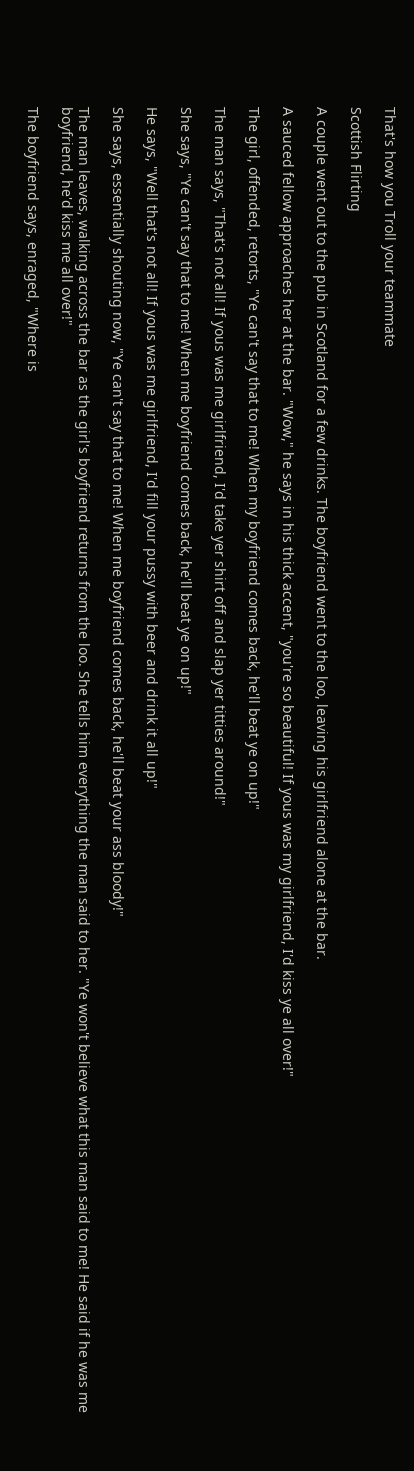That's how you Troll your teammate

Scottish Flirting

A couple went out to the pub in Scotland for a few drinks. The boyfriend went to the loo, leaving his girlfriend alone at the bar.

A sauced fellow approaches her at the bar. "Wow," he says in his thick accent, "you're so beautiful! If yous was my girlfriend, I'd kiss ye all over!"

The girl, offended, retorts, "Ye can't say that to me! When my boyfriend comes back, he'll beat ye on up!"

The man says, "That's not all! If yous was me girlfriend, I'd take yer shirt off and slap yer titties around!"

She says, "Ye can't say that to me! When me boyfriend comes back, he'll beat ye on up!"

He says, "Well that's not all! If yous was me girlfriend, I'd fill your pussy with beer and drink it all up!"

She says, essentially shouting now, "Ye can't say that to me! When me boyfriend comes back, he'll beat your ass bloody!"

The man leaves, walking across the bar as the girl's boyfriend returns from the loo. She tells him everything the man said to her. "Ye won't believe what this man said to me! He said if he was me boyfriend, he'd kiss me all over!"

The boyfriend says, enraged, "Where is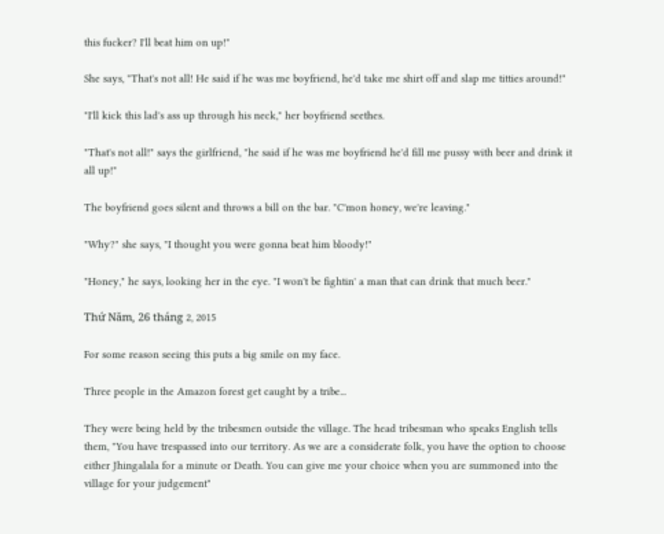this fucker? I'll beat him on up!"

She says, "That's not all! He said if he was me boyfriend, he'd take me shirt off and slap me titties around!"

"I'll kick this lad's ass up through his neck," her boyfriend seethes.

"That's not all!" says the girlfriend, "he said if he was me boyfriend he'd fill me pussy with beer and drink it all up!"

The boyfriend goes silent and throws a bill on the bar. "C'mon honey, we're leaving."

"Why?" she says, "I thought you were gonna beat him bloody!"

"Honey," he says, looking her in the eye. "I won't be fightin' a man that can drink that much beer."

Thứ Năm, 26 tháng 2, 2015

For some reason seeing this puts a big smile on my face.

Three people in the Amazon forest get caught by a tribe...

They were being held by the tribesmen outside the village. The head tribesman who speaks English tells them, "You have trespassed into our territory. As we are a considerate folk, you have the option to choose either Jhingalala for a minute or Death. You can give me your choice when you are summoned into the village for your judgement"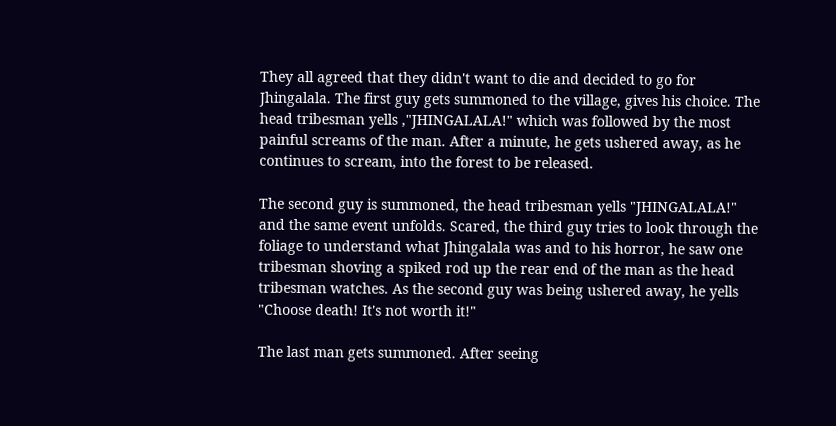They all agreed that they didn't want to die and decided to go for Jhingalala. The first guy gets summoned to the village, gives his choice. The head tribesman yells ,"JHINGALALA!" which was followed by the most painful screams of the man. After a minute, he gets ushered away, as he continues to scream, into the forest to be released.

The second guy is summoned, the head tribesman yells "JHINGALALA!" and the same event unfolds. Scared, the third guy tries to look through the foliage to understand what Jhingalala was and to his horror, he saw one tribesman shoving a spiked rod up the rear end of the man as the head tribesman watches. As the second guy was being ushered away, he yells "Choose death! It's not worth it!"

The last man gets summoned. After seeing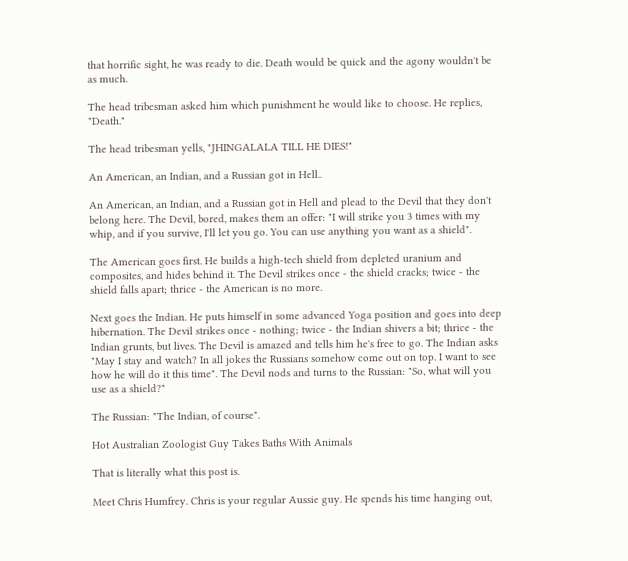that horrific sight, he was ready to die. Death would be quick and the agony wouldn't be as much.

The head tribesman asked him which punishment he would like to choose. He replies, "Death."

The head tribesman yells, "JHINGALALA TILL HE DIES!"

An American, an Indian, and a Russian got in Hell..

An American, an Indian, and a Russian got in Hell and plead to the Devil that they don't belong here. The Devil, bored, makes them an offer: "I will strike you 3 times with my whip, and if you survive, I'll let you go. You can use anything you want as a shield".

The American goes first. He builds a high-tech shield from depleted uranium and composites, and hides behind it. The Devil strikes once - the shield cracks; twice - the shield falls apart; thrice - the American is no more.

Next goes the Indian. He puts himself in some advanced Yoga position and goes into deep hibernation. The Devil strikes once - nothing; twice - the Indian shivers a bit; thrice - the Indian grunts, but lives. The Devil is amazed and tells him he's free to go. The Indian asks "May I stay and watch? In all jokes the Russians somehow come out on top. I want to see how he will do it this time". The Devil nods and turns to the Russian: "So, what will you use as a shield?"

The Russian: "The Indian, of course".

Hot Australian Zoologist Guy Takes Baths With Animals

That is literally what this post is.

Meet Chris Humfrey. Chris is your regular Aussie guy. He spends his time hanging out,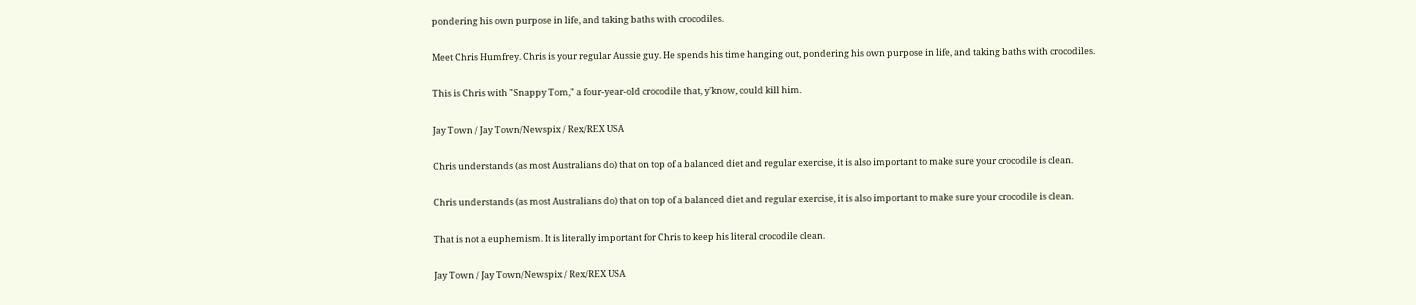pondering his own purpose in life, and taking baths with crocodiles.

Meet Chris Humfrey. Chris is your regular Aussie guy. He spends his time hanging out, pondering his own purpose in life, and taking baths with crocodiles.

This is Chris with "Snappy Tom," a four-year-old crocodile that, y'know, could kill him.

Jay Town / Jay Town/Newspix / Rex/REX USA

Chris understands (as most Australians do) that on top of a balanced diet and regular exercise, it is also important to make sure your crocodile is clean.

Chris understands (as most Australians do) that on top of a balanced diet and regular exercise, it is also important to make sure your crocodile is clean.

That is not a euphemism. It is literally important for Chris to keep his literal crocodile clean.

Jay Town / Jay Town/Newspix / Rex/REX USA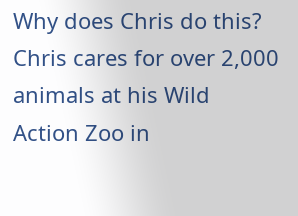Why does Chris do this? Chris cares for over 2,000 animals at his Wild Action Zoo in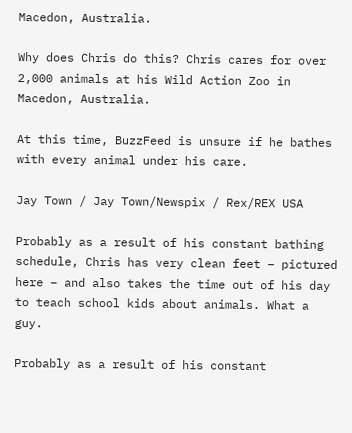Macedon, Australia.

Why does Chris do this? Chris cares for over 2,000 animals at his Wild Action Zoo in Macedon, Australia.

At this time, BuzzFeed is unsure if he bathes with every animal under his care.

Jay Town / Jay Town/Newspix / Rex/REX USA

Probably as a result of his constant bathing schedule, Chris has very clean feet – pictured here – and also takes the time out of his day to teach school kids about animals. What a guy.

Probably as a result of his constant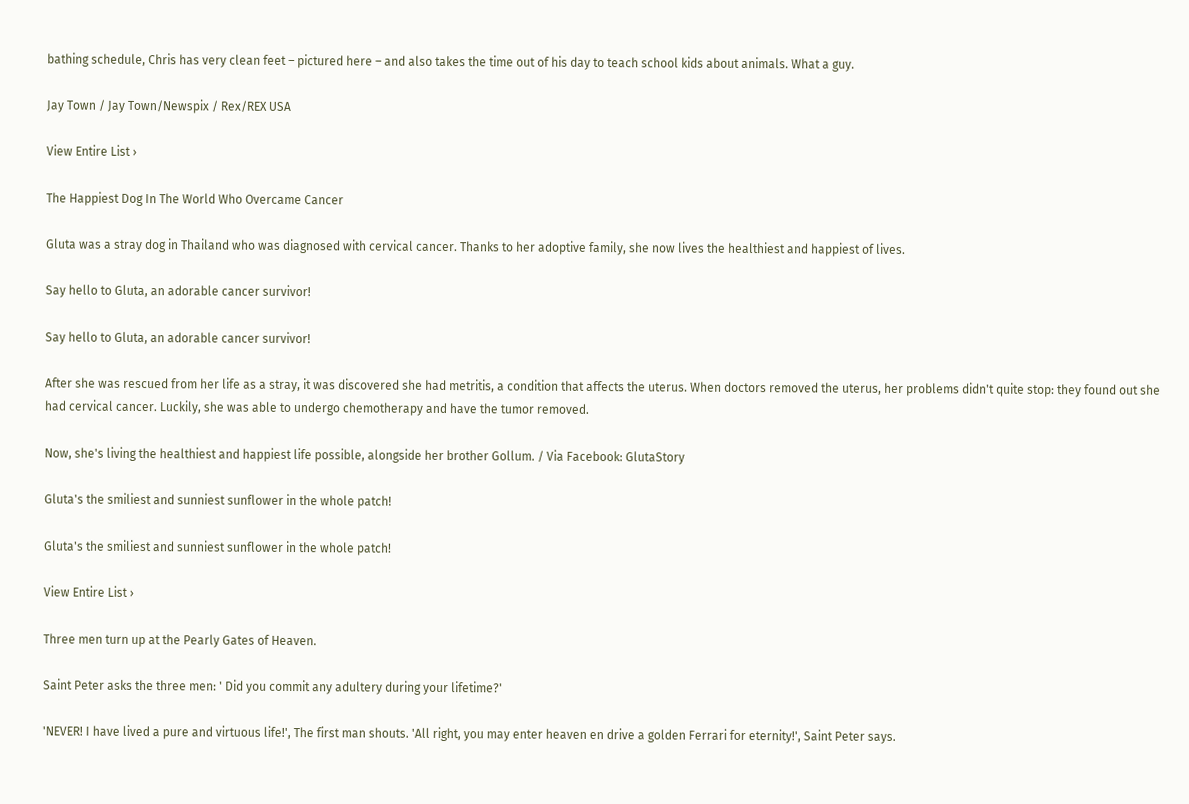bathing schedule, Chris has very clean feet – pictured here – and also takes the time out of his day to teach school kids about animals. What a guy.

Jay Town / Jay Town/Newspix / Rex/REX USA

View Entire List ›

The Happiest Dog In The World Who Overcame Cancer

Gluta was a stray dog in Thailand who was diagnosed with cervical cancer. Thanks to her adoptive family, she now lives the healthiest and happiest of lives.

Say hello to Gluta, an adorable cancer survivor!

Say hello to Gluta, an adorable cancer survivor!

After she was rescued from her life as a stray, it was discovered she had metritis, a condition that affects the uterus. When doctors removed the uterus, her problems didn't quite stop: they found out she had cervical cancer. Luckily, she was able to undergo chemotherapy and have the tumor removed.

Now, she's living the healthiest and happiest life possible, alongside her brother Gollum. / Via Facebook: GlutaStory

Gluta's the smiliest and sunniest sunflower in the whole patch!

Gluta's the smiliest and sunniest sunflower in the whole patch!

View Entire List ›

Three men turn up at the Pearly Gates of Heaven.

Saint Peter asks the three men: ' Did you commit any adultery during your lifetime?'

'NEVER! I have lived a pure and virtuous life!', The first man shouts. 'All right, you may enter heaven en drive a golden Ferrari for eternity!', Saint Peter says.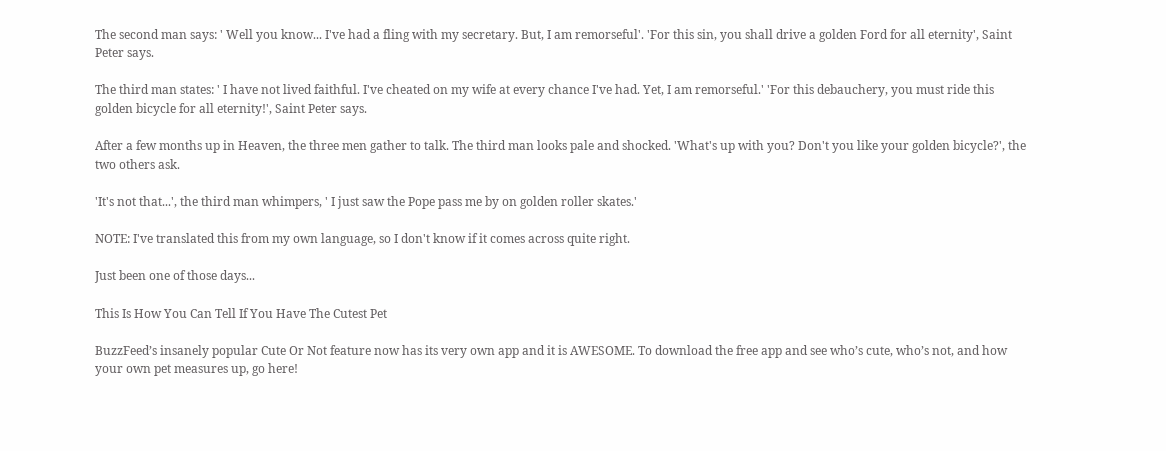The second man says: ' Well you know... I've had a fling with my secretary. But, I am remorseful'. 'For this sin, you shall drive a golden Ford for all eternity', Saint Peter says.

The third man states: ' I have not lived faithful. I've cheated on my wife at every chance I've had. Yet, I am remorseful.' 'For this debauchery, you must ride this golden bicycle for all eternity!', Saint Peter says.

After a few months up in Heaven, the three men gather to talk. The third man looks pale and shocked. 'What's up with you? Don't you like your golden bicycle?', the two others ask.

'It's not that...', the third man whimpers, ' I just saw the Pope pass me by on golden roller skates.'

NOTE: I've translated this from my own language, so I don't know if it comes across quite right.

Just been one of those days...

This Is How You Can Tell If You Have The Cutest Pet

BuzzFeed’s insanely popular Cute Or Not feature now has its very own app and it is AWESOME. To download the free app and see who’s cute, who’s not, and how your own pet measures up, go here!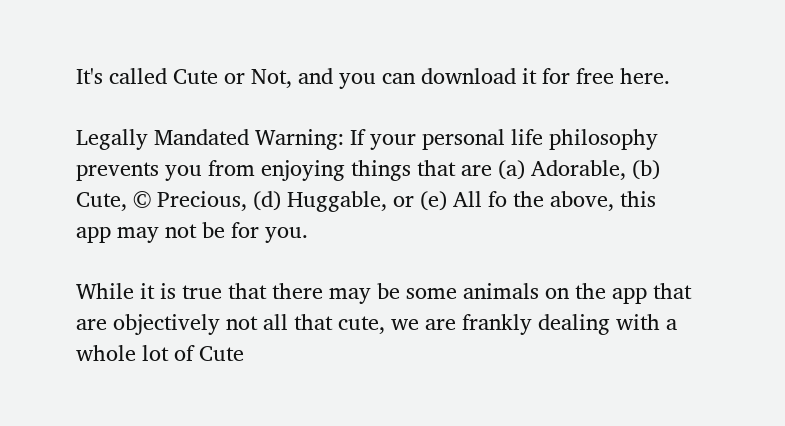It's called Cute or Not, and you can download it for free here.

Legally Mandated Warning: If your personal life philosophy prevents you from enjoying things that are (a) Adorable, (b) Cute, © Precious, (d) Huggable, or (e) All fo the above, this app may not be for you.

While it is true that there may be some animals on the app that are objectively not all that cute, we are frankly dealing with a whole lot of Cute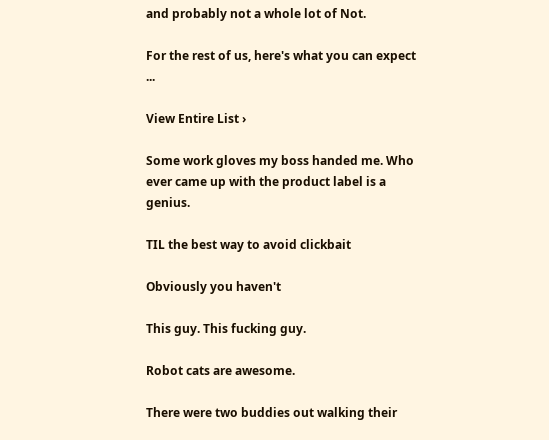and probably not a whole lot of Not.

For the rest of us, here's what you can expect ...

View Entire List ›

Some work gloves my boss handed me. Who ever came up with the product label is a genius.

TIL the best way to avoid clickbait

Obviously you haven't

This guy. This fucking guy.

Robot cats are awesome.

There were two buddies out walking their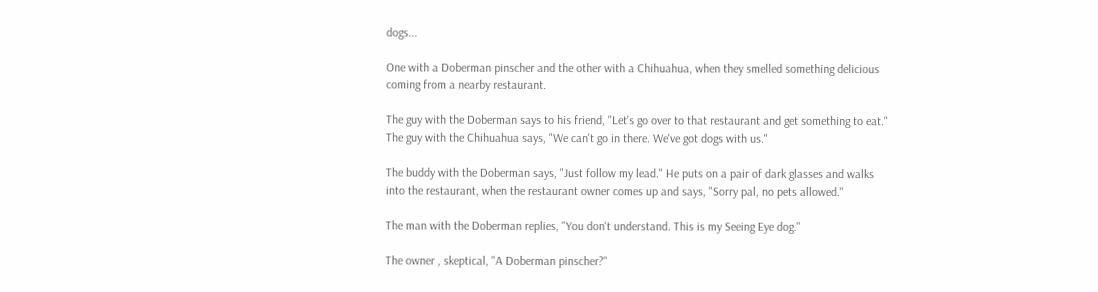dogs...

One with a Doberman pinscher and the other with a Chihuahua, when they smelled something delicious coming from a nearby restaurant.

The guy with the Doberman says to his friend, "Let's go over to that restaurant and get something to eat." The guy with the Chihuahua says, "We can't go in there. We've got dogs with us."

The buddy with the Doberman says, "Just follow my lead." He puts on a pair of dark glasses and walks into the restaurant, when the restaurant owner comes up and says, "Sorry pal, no pets allowed."

The man with the Doberman replies, "You don't understand. This is my Seeing Eye dog."

The owner , skeptical, "A Doberman pinscher?"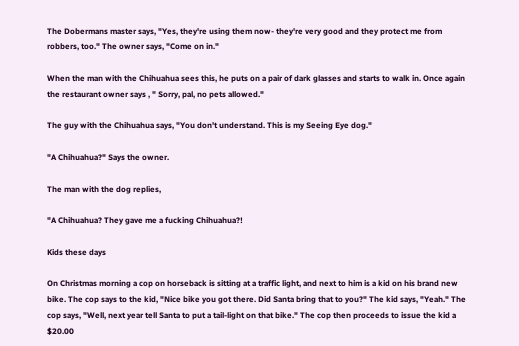The Dobermans master says, "Yes, they're using them now- they're very good and they protect me from robbers, too." The owner says, "Come on in."

When the man with the Chihuahua sees this, he puts on a pair of dark glasses and starts to walk in. Once again the restaurant owner says , " Sorry, pal, no pets allowed."

The guy with the Chihuahua says, "You don't understand. This is my Seeing Eye dog."

"A Chihuahua?" Says the owner.

The man with the dog replies,

"A Chihuahua? They gave me a fucking Chihuahua?!

Kids these days

On Christmas morning a cop on horseback is sitting at a traffic light, and next to him is a kid on his brand new bike. The cop says to the kid, "Nice bike you got there. Did Santa bring that to you?" The kid says, "Yeah." The cop says, "Well, next year tell Santa to put a tail-light on that bike." The cop then proceeds to issue the kid a $20.00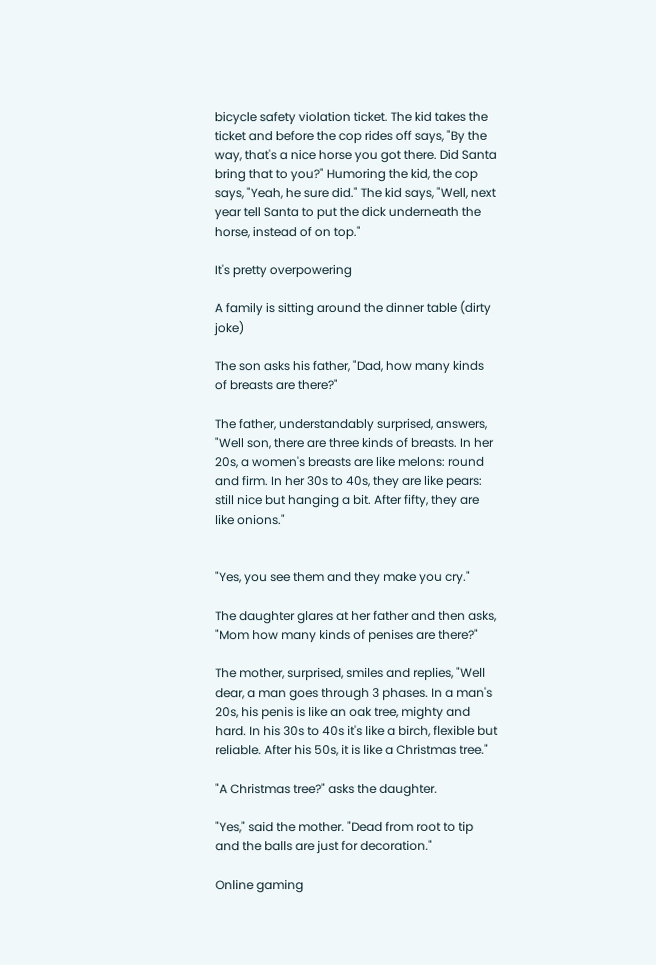bicycle safety violation ticket. The kid takes the ticket and before the cop rides off says, "By the way, that's a nice horse you got there. Did Santa bring that to you?" Humoring the kid, the cop says, "Yeah, he sure did." The kid says, "Well, next year tell Santa to put the dick underneath the horse, instead of on top."

It's pretty overpowering

A family is sitting around the dinner table (dirty joke)

The son asks his father, "Dad, how many kinds of breasts are there?"

The father, understandably surprised, answers, "Well son, there are three kinds of breasts. In her 20s, a women's breasts are like melons: round and firm. In her 30s to 40s, they are like pears: still nice but hanging a bit. After fifty, they are like onions."


"Yes, you see them and they make you cry."

The daughter glares at her father and then asks, "Mom how many kinds of penises are there?"

The mother, surprised, smiles and replies, "Well dear, a man goes through 3 phases. In a man's 20s, his penis is like an oak tree, mighty and hard. In his 30s to 40s it's like a birch, flexible but reliable. After his 50s, it is like a Christmas tree."

"A Christmas tree?" asks the daughter.

"Yes," said the mother. "Dead from root to tip and the balls are just for decoration."

Online gaming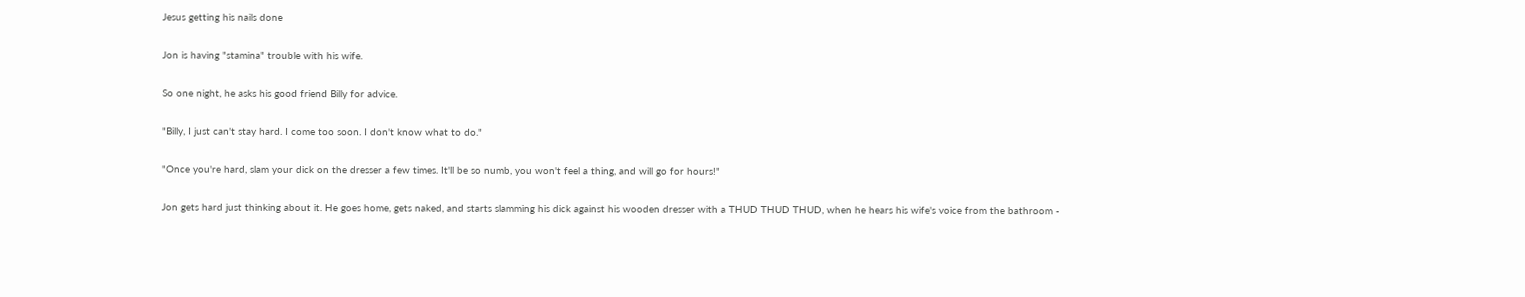Jesus getting his nails done

Jon is having "stamina" trouble with his wife.

So one night, he asks his good friend Billy for advice.

"Billy, I just can't stay hard. I come too soon. I don't know what to do."

"Once you're hard, slam your dick on the dresser a few times. It'll be so numb, you won't feel a thing, and will go for hours!"

Jon gets hard just thinking about it. He goes home, gets naked, and starts slamming his dick against his wooden dresser with a THUD THUD THUD, when he hears his wife's voice from the bathroom -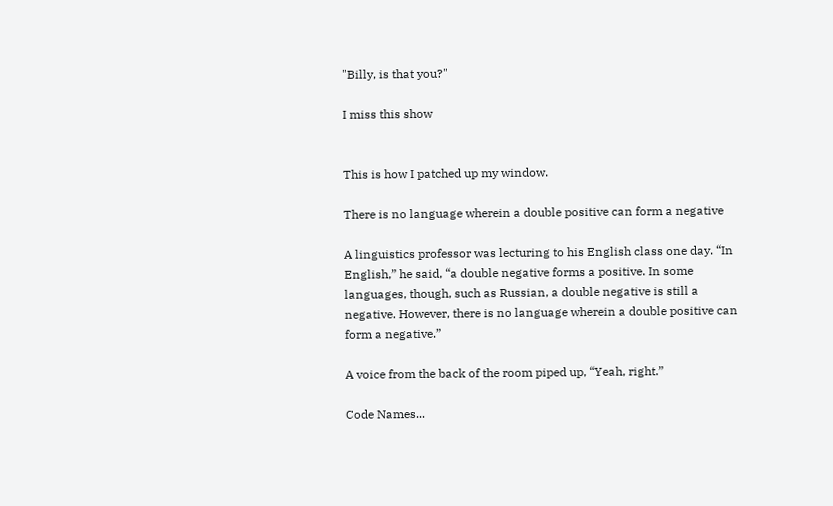"Billy, is that you?"

I miss this show


This is how I patched up my window.

There is no language wherein a double positive can form a negative

A linguistics professor was lecturing to his English class one day. “In English,” he said, “a double negative forms a positive. In some languages, though, such as Russian, a double negative is still a negative. However, there is no language wherein a double positive can form a negative.”

A voice from the back of the room piped up, “Yeah, right.”

Code Names...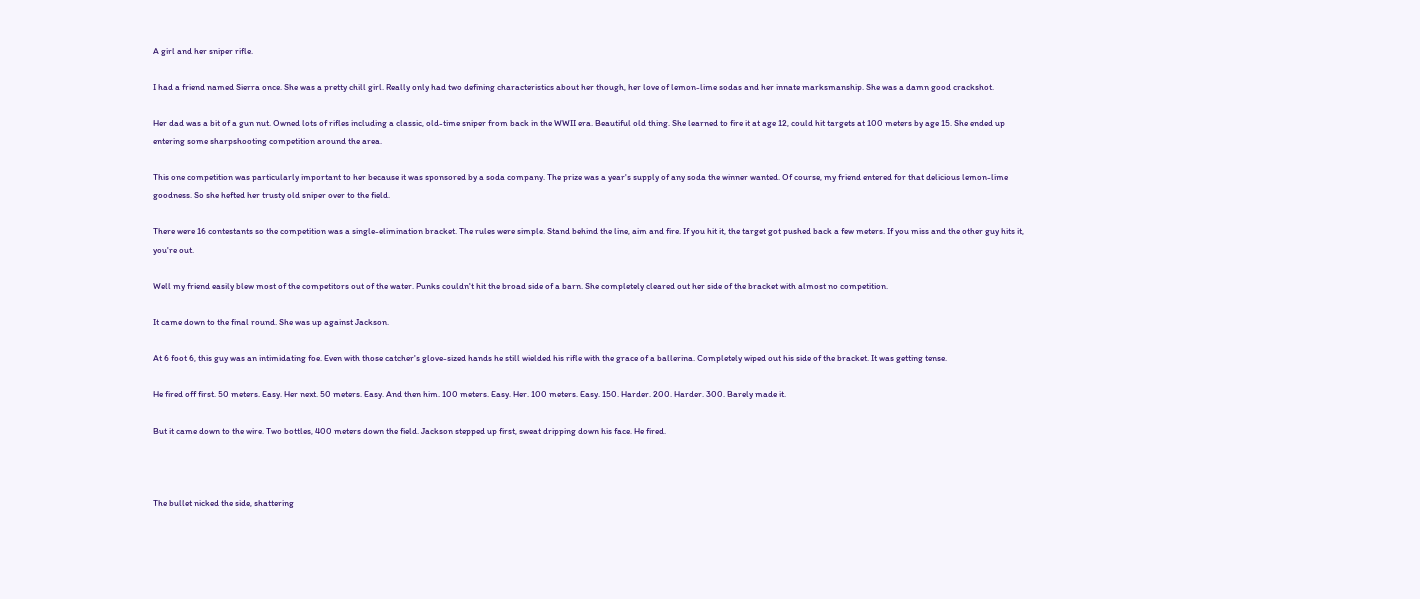A girl and her sniper rifle.

I had a friend named Sierra once. She was a pretty chill girl. Really only had two defining characteristics about her though, her love of lemon-lime sodas and her innate marksmanship. She was a damn good crackshot.

Her dad was a bit of a gun nut. Owned lots of rifles including a classic, old-time sniper from back in the WWII era. Beautiful old thing. She learned to fire it at age 12, could hit targets at 100 meters by age 15. She ended up entering some sharpshooting competition around the area.

This one competition was particularly important to her because it was sponsored by a soda company. The prize was a year's supply of any soda the winner wanted. Of course, my friend entered for that delicious lemon-lime goodness. So she hefted her trusty old sniper over to the field.

There were 16 contestants so the competition was a single-elimination bracket. The rules were simple. Stand behind the line, aim and fire. If you hit it, the target got pushed back a few meters. If you miss and the other guy hits it, you're out.

Well my friend easily blew most of the competitors out of the water. Punks couldn't hit the broad side of a barn. She completely cleared out her side of the bracket with almost no competition.

It came down to the final round. She was up against Jackson.

At 6 foot 6, this guy was an intimidating foe. Even with those catcher's glove-sized hands he still wielded his rifle with the grace of a ballerina. Completely wiped out his side of the bracket. It was getting tense.

He fired off first. 50 meters. Easy. Her next. 50 meters. Easy. And then him. 100 meters. Easy. Her. 100 meters. Easy. 150. Harder. 200. Harder. 300. Barely made it.

But it came down to the wire. Two bottles, 400 meters down the field. Jackson stepped up first, sweat dripping down his face. He fired.



The bullet nicked the side, shattering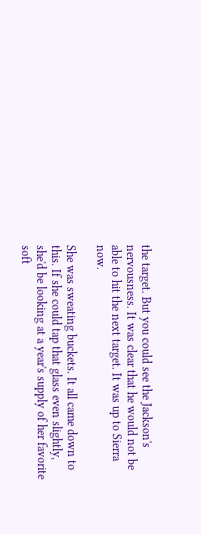the target. But you could see the Jackson's nervousness. It was clear that he would not be able to hit the next target. It was up to Sierra now.

She was sweating buckets. It all came down to this. If she could tap that glass even slightly, she'd be looking at a year's supply of her favorite soft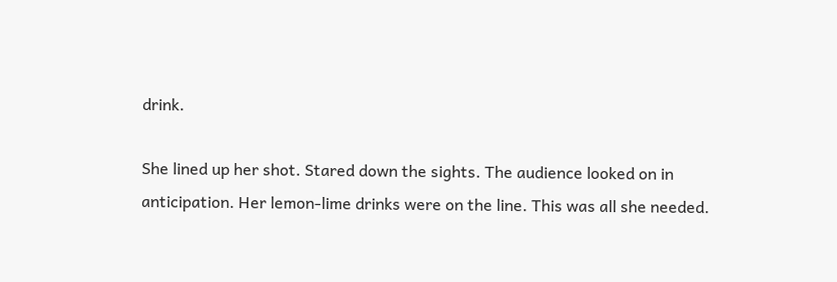drink.

She lined up her shot. Stared down the sights. The audience looked on in anticipation. Her lemon-lime drinks were on the line. This was all she needed.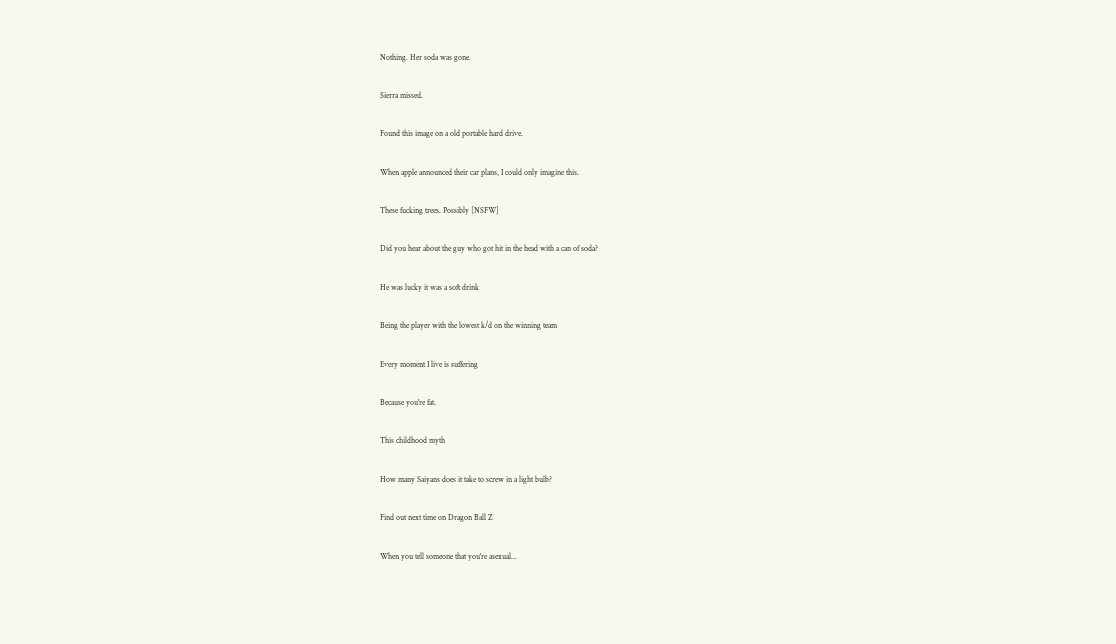Nothing. Her soda was gone.

Sierra missed.

Found this image on a old portable hard drive.

When apple announced their car plans, I could only imagine this.

These fucking trees. Possibly [NSFW]

Did you hear about the guy who got hit in the head with a can of soda?

He was lucky it was a soft drink

Being the player with the lowest k/d on the winning team

Every moment I live is suffering

Because you're fat.

This childhood myth

How many Saiyans does it take to screw in a light bulb?

Find out next time on Dragon Ball Z

When you tell someone that you're asexual...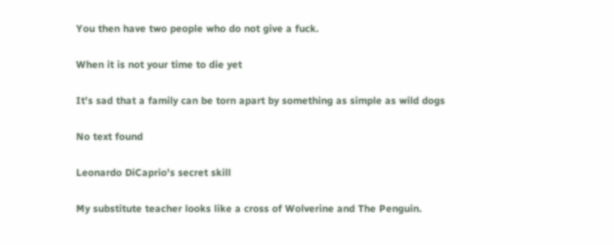You then have two people who do not give a fuck.

When it is not your time to die yet

It's sad that a family can be torn apart by something as simple as wild dogs

No text found

Leonardo DiCaprio's secret skill

My substitute teacher looks like a cross of Wolverine and The Penguin.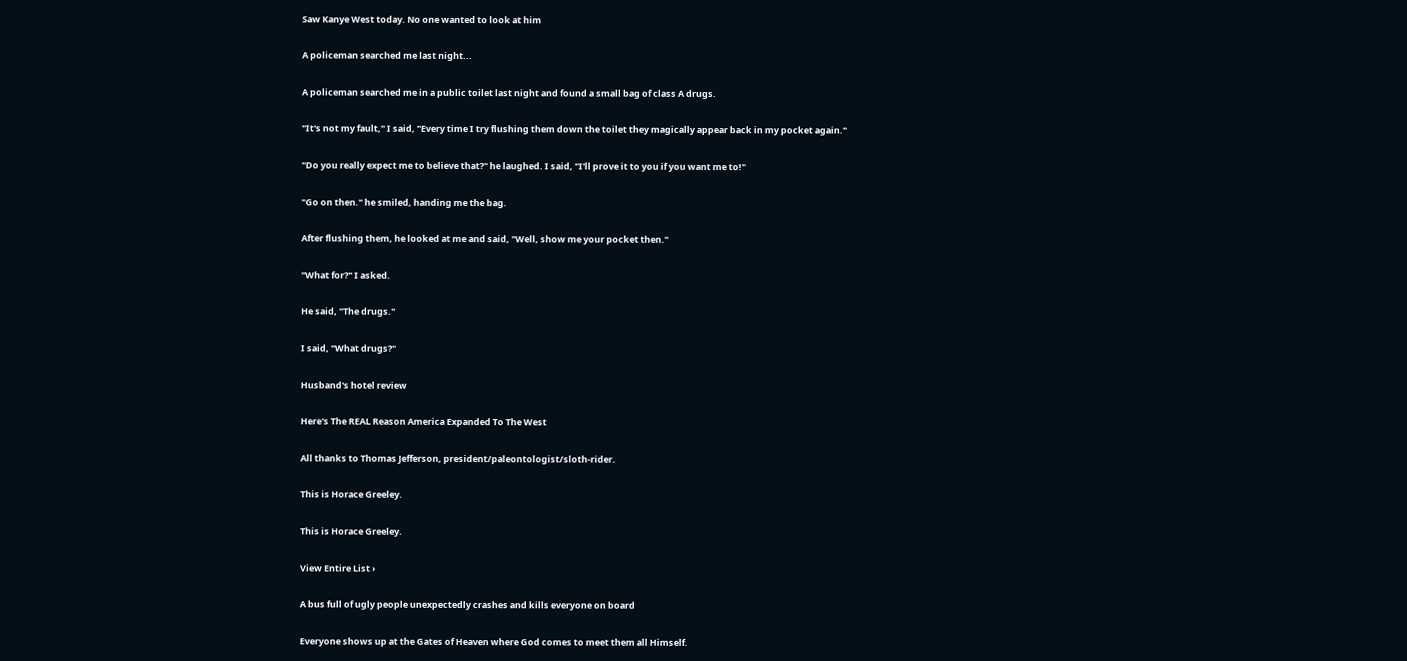Saw Kanye West today. No one wanted to look at him

A policeman searched me last night...

A policeman searched me in a public toilet last night and found a small bag of class A drugs.

"It's not my fault," I said, "Every time I try flushing them down the toilet they magically appear back in my pocket again."

"Do you really expect me to believe that?" he laughed. I said, "I'll prove it to you if you want me to!"

"Go on then." he smiled, handing me the bag.

After flushing them, he looked at me and said, "Well, show me your pocket then."

"What for?" I asked.

He said, "The drugs."

I said, "What drugs?"

Husband's hotel review

Here's The REAL Reason America Expanded To The West

All thanks to Thomas Jefferson, president/paleontologist/sloth-rider.

This is Horace Greeley.

This is Horace Greeley.

View Entire List ›

A bus full of ugly people unexpectedly crashes and kills everyone on board

Everyone shows up at the Gates of Heaven where God comes to meet them all Himself.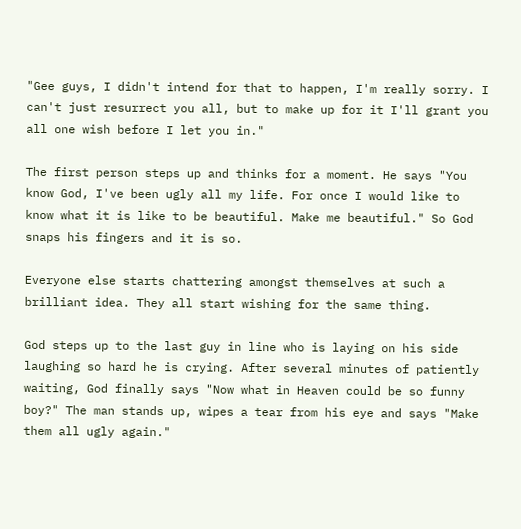"Gee guys, I didn't intend for that to happen, I'm really sorry. I can't just resurrect you all, but to make up for it I'll grant you all one wish before I let you in."

The first person steps up and thinks for a moment. He says "You know God, I've been ugly all my life. For once I would like to know what it is like to be beautiful. Make me beautiful." So God snaps his fingers and it is so.

Everyone else starts chattering amongst themselves at such a brilliant idea. They all start wishing for the same thing.

God steps up to the last guy in line who is laying on his side laughing so hard he is crying. After several minutes of patiently waiting, God finally says "Now what in Heaven could be so funny boy?" The man stands up, wipes a tear from his eye and says "Make them all ugly again."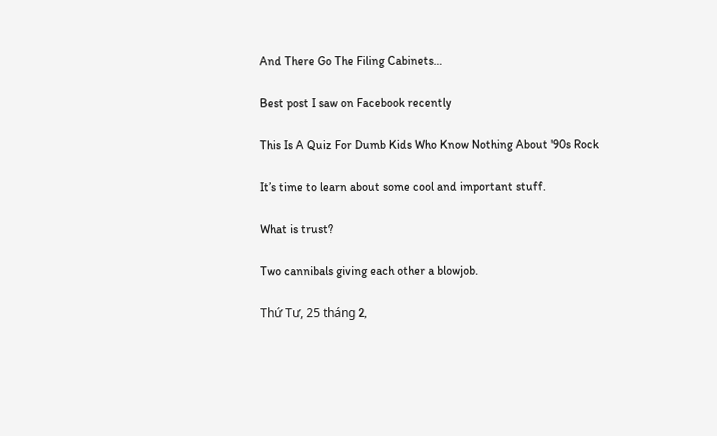And There Go The Filing Cabinets…

Best post I saw on Facebook recently

This Is A Quiz For Dumb Kids Who Know Nothing About '90s Rock

It’s time to learn about some cool and important stuff.

What is trust?

Two cannibals giving each other a blowjob.

Thứ Tư, 25 tháng 2,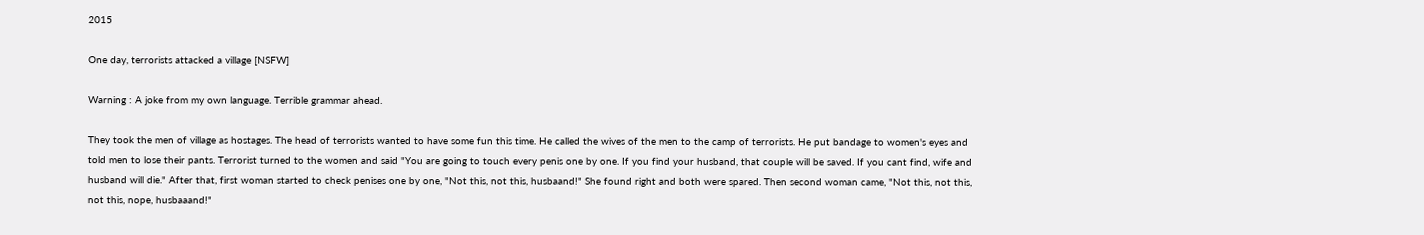2015

One day, terrorists attacked a village [NSFW]

Warning : A joke from my own language. Terrible grammar ahead.

They took the men of village as hostages. The head of terrorists wanted to have some fun this time. He called the wives of the men to the camp of terrorists. He put bandage to women's eyes and told men to lose their pants. Terrorist turned to the women and said "You are going to touch every penis one by one. If you find your husband, that couple will be saved. If you cant find, wife and husband will die." After that, first woman started to check penises one by one, "Not this, not this, husbaand!" She found right and both were spared. Then second woman came, "Not this, not this, not this, nope, husbaaand!"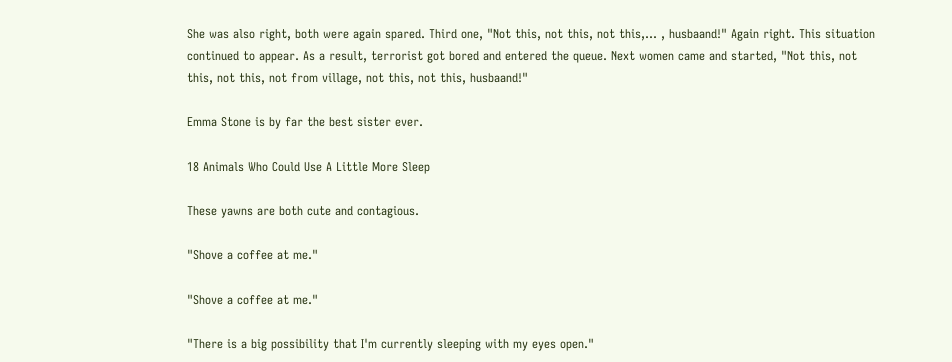She was also right, both were again spared. Third one, "Not this, not this, not this,... , husbaand!" Again right. This situation continued to appear. As a result, terrorist got bored and entered the queue. Next women came and started, "Not this, not this, not this, not from village, not this, not this, husbaand!"

Emma Stone is by far the best sister ever.

18 Animals Who Could Use A Little More Sleep

These yawns are both cute and contagious.

"Shove a coffee at me."

"Shove a coffee at me."

"There is a big possibility that I'm currently sleeping with my eyes open."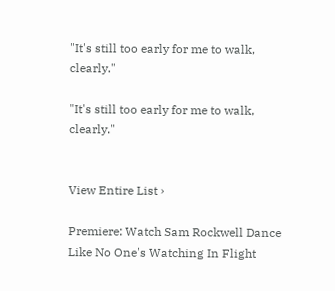"It's still too early for me to walk, clearly."

"It's still too early for me to walk, clearly."


View Entire List ›

Premiere: Watch Sam Rockwell Dance Like No One's Watching In Flight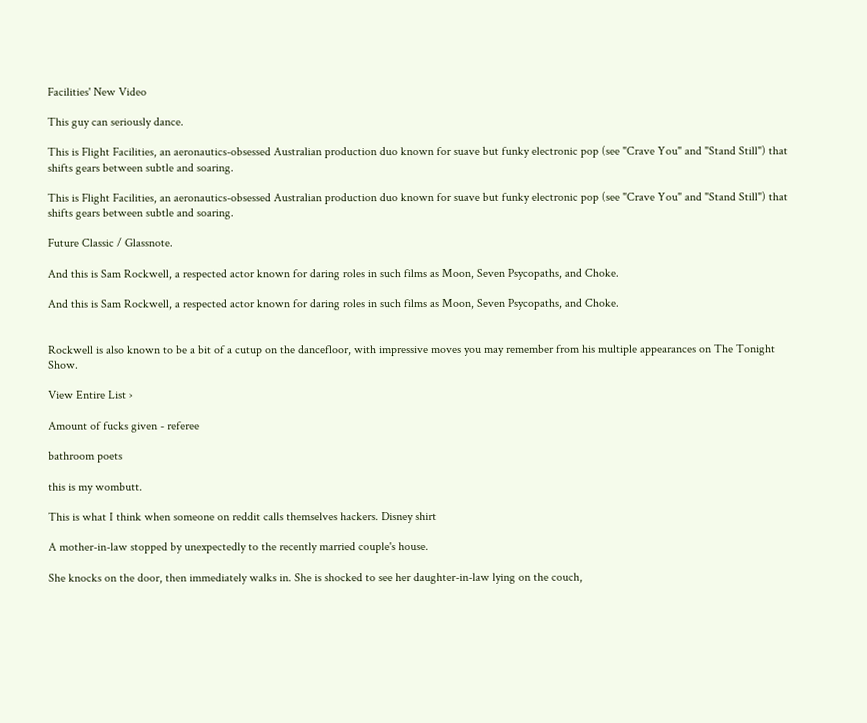Facilities' New Video

This guy can seriously dance.

This is Flight Facilities, an aeronautics-obsessed Australian production duo known for suave but funky electronic pop (see "Crave You" and "Stand Still") that shifts gears between subtle and soaring.

This is Flight Facilities, an aeronautics-obsessed Australian production duo known for suave but funky electronic pop (see "Crave You" and "Stand Still") that shifts gears between subtle and soaring.

Future Classic / Glassnote.

And this is Sam Rockwell, a respected actor known for daring roles in such films as Moon, Seven Psycopaths, and Choke.

And this is Sam Rockwell, a respected actor known for daring roles in such films as Moon, Seven Psycopaths, and Choke.


Rockwell is also known to be a bit of a cutup on the dancefloor, with impressive moves you may remember from his multiple appearances on The Tonight Show.

View Entire List ›

Amount of fucks given - referee

bathroom poets

this is my wombutt.

This is what I think when someone on reddit calls themselves hackers. Disney shirt

A mother-in-law stopped by unexpectedly to the recently married couple's house.

She knocks on the door, then immediately walks in. She is shocked to see her daughter-in-law lying on the couch,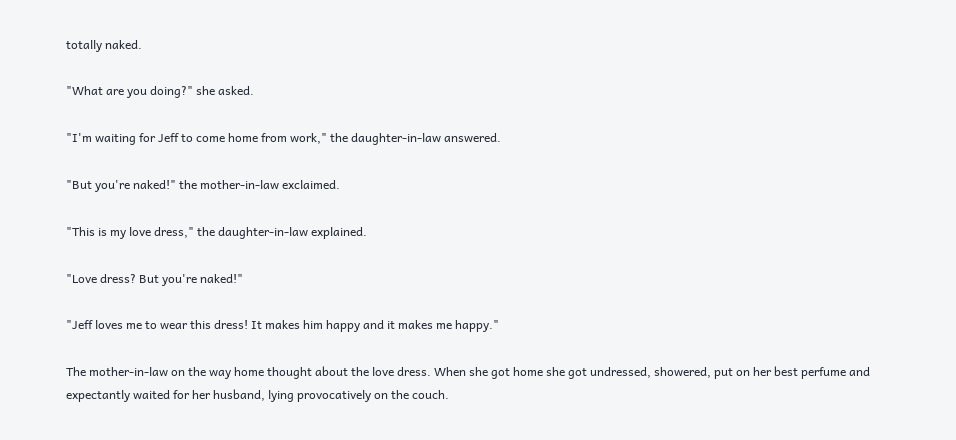totally naked.

"What are you doing?" she asked.

"I'm waiting for Jeff to come home from work," the daughter-in-law answered.

"But you're naked!" the mother-in-law exclaimed.

"This is my love dress," the daughter-in-law explained.

"Love dress? But you're naked!"

"Jeff loves me to wear this dress! It makes him happy and it makes me happy."

The mother-in-law on the way home thought about the love dress. When she got home she got undressed, showered, put on her best perfume and expectantly waited for her husband, lying provocatively on the couch.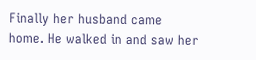Finally her husband came home. He walked in and saw her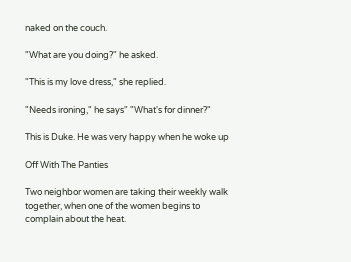naked on the couch.

"What are you doing?" he asked.

"This is my love dress," she replied.

"Needs ironing," he says" "What's for dinner?"

This is Duke. He was very happy when he woke up

Off With The Panties

Two neighbor women are taking their weekly walk together, when one of the women begins to complain about the heat.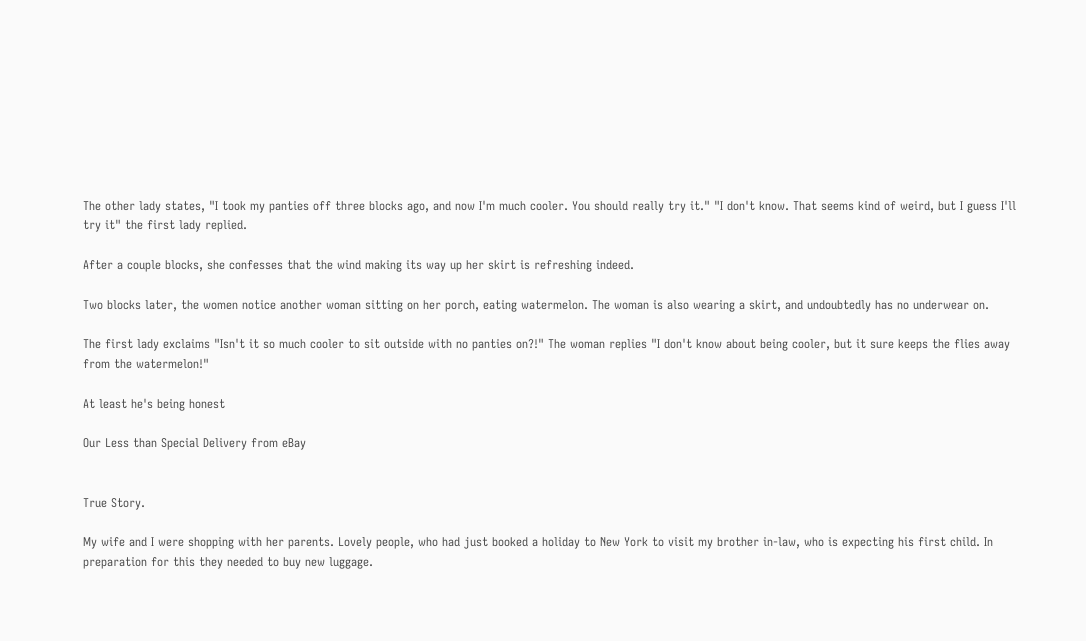The other lady states, "I took my panties off three blocks ago, and now I'm much cooler. You should really try it." "I don't know. That seems kind of weird, but I guess I'll try it" the first lady replied.

After a couple blocks, she confesses that the wind making its way up her skirt is refreshing indeed.

Two blocks later, the women notice another woman sitting on her porch, eating watermelon. The woman is also wearing a skirt, and undoubtedly has no underwear on.

The first lady exclaims "Isn't it so much cooler to sit outside with no panties on?!" The woman replies "I don't know about being cooler, but it sure keeps the flies away from the watermelon!"

At least he's being honest

Our Less than Special Delivery from eBay


True Story.

My wife and I were shopping with her parents. Lovely people, who had just booked a holiday to New York to visit my brother in-law, who is expecting his first child. In preparation for this they needed to buy new luggage.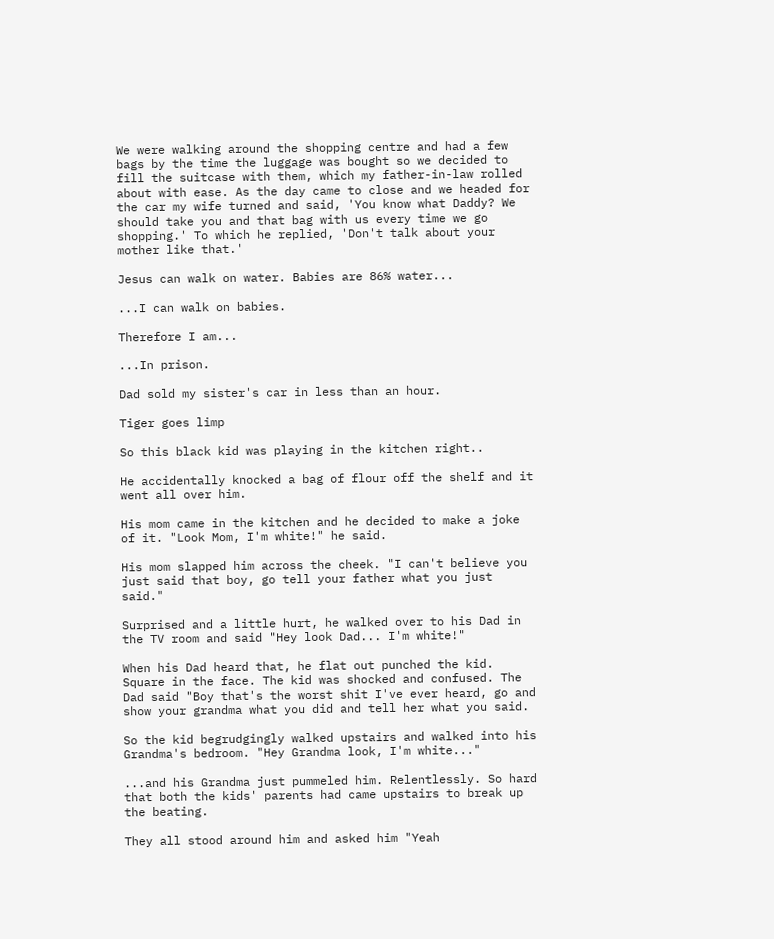We were walking around the shopping centre and had a few bags by the time the luggage was bought so we decided to fill the suitcase with them, which my father-in-law rolled about with ease. As the day came to close and we headed for the car my wife turned and said, 'You know what Daddy? We should take you and that bag with us every time we go shopping.' To which he replied, 'Don't talk about your mother like that.'

Jesus can walk on water. Babies are 86% water...

...I can walk on babies.

Therefore I am...

...In prison.

Dad sold my sister's car in less than an hour.

Tiger goes limp

So this black kid was playing in the kitchen right..

He accidentally knocked a bag of flour off the shelf and it went all over him.

His mom came in the kitchen and he decided to make a joke of it. "Look Mom, I'm white!" he said.

His mom slapped him across the cheek. "I can't believe you just said that boy, go tell your father what you just said."

Surprised and a little hurt, he walked over to his Dad in the TV room and said "Hey look Dad... I'm white!"

When his Dad heard that, he flat out punched the kid. Square in the face. The kid was shocked and confused. The Dad said "Boy that's the worst shit I've ever heard, go and show your grandma what you did and tell her what you said.

So the kid begrudgingly walked upstairs and walked into his Grandma's bedroom. "Hey Grandma look, I'm white..."

...and his Grandma just pummeled him. Relentlessly. So hard that both the kids' parents had came upstairs to break up the beating.

They all stood around him and asked him "Yeah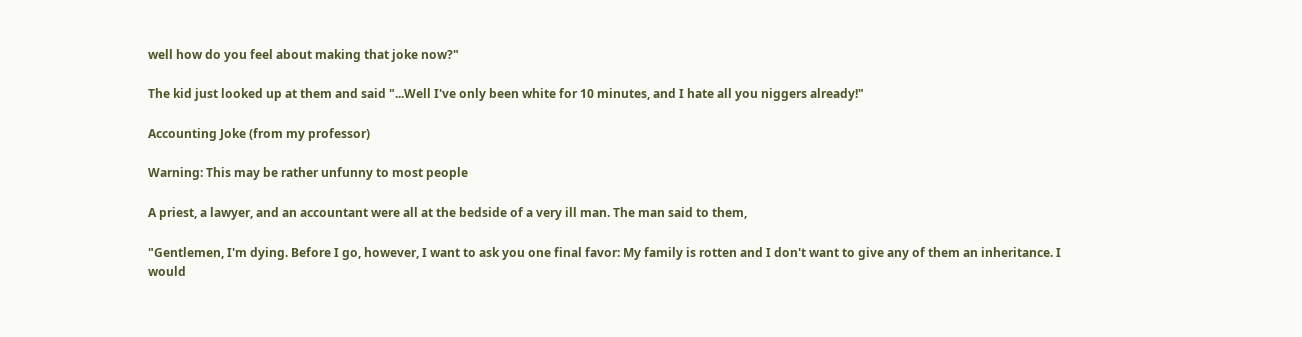well how do you feel about making that joke now?"

The kid just looked up at them and said "...Well I've only been white for 10 minutes, and I hate all you niggers already!"

Accounting Joke (from my professor)

Warning: This may be rather unfunny to most people

A priest, a lawyer, and an accountant were all at the bedside of a very ill man. The man said to them,

"Gentlemen, I'm dying. Before I go, however, I want to ask you one final favor: My family is rotten and I don't want to give any of them an inheritance. I would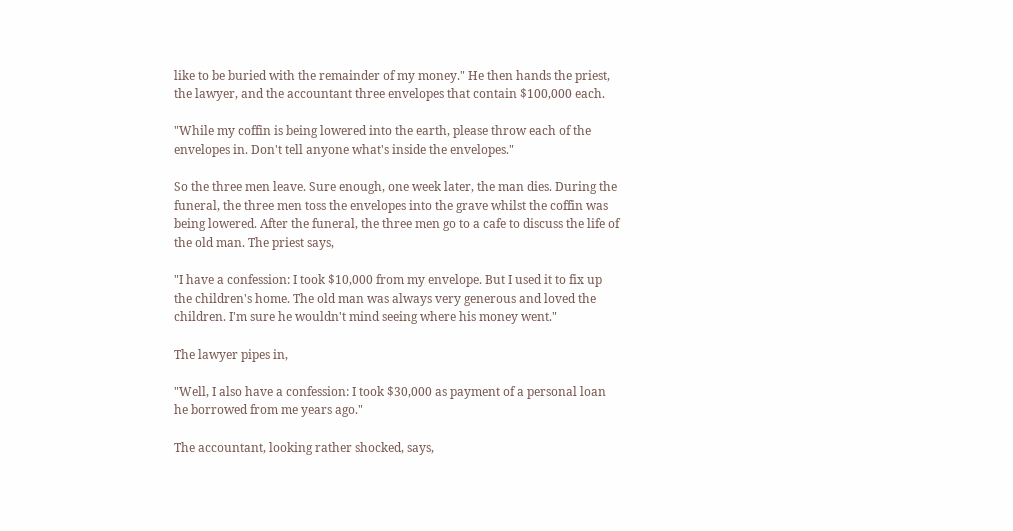like to be buried with the remainder of my money." He then hands the priest, the lawyer, and the accountant three envelopes that contain $100,000 each.

"While my coffin is being lowered into the earth, please throw each of the envelopes in. Don't tell anyone what's inside the envelopes."

So the three men leave. Sure enough, one week later, the man dies. During the funeral, the three men toss the envelopes into the grave whilst the coffin was being lowered. After the funeral, the three men go to a cafe to discuss the life of the old man. The priest says,

"I have a confession: I took $10,000 from my envelope. But I used it to fix up the children's home. The old man was always very generous and loved the children. I'm sure he wouldn't mind seeing where his money went."

The lawyer pipes in,

"Well, I also have a confession: I took $30,000 as payment of a personal loan he borrowed from me years ago."

The accountant, looking rather shocked, says,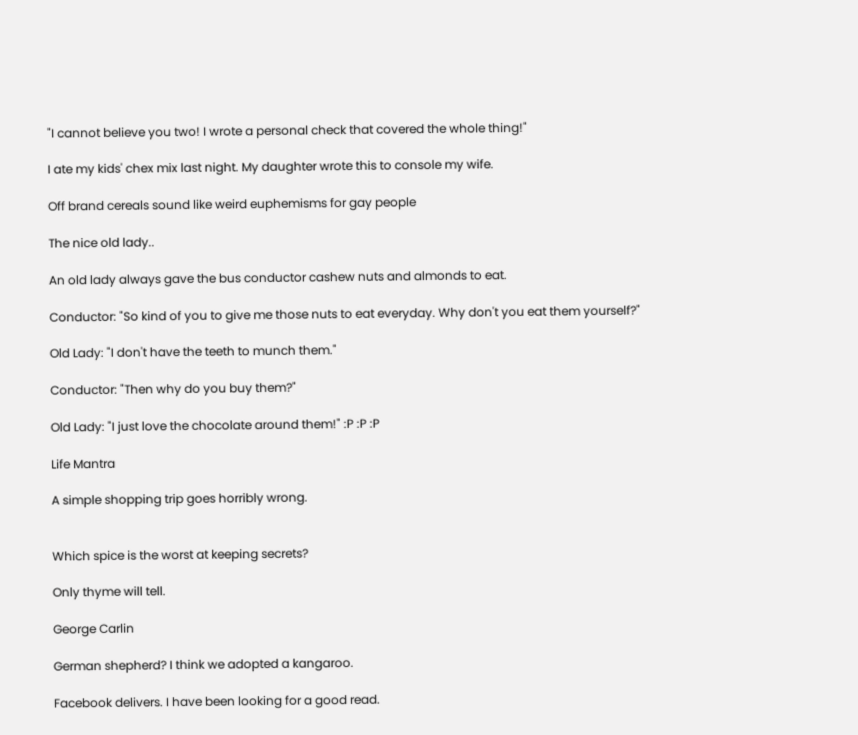"I cannot believe you two! I wrote a personal check that covered the whole thing!"

I ate my kids' chex mix last night. My daughter wrote this to console my wife.

Off brand cereals sound like weird euphemisms for gay people

The nice old lady..

An old lady always gave the bus conductor cashew nuts and almonds to eat.

Conductor: "So kind of you to give me those nuts to eat everyday. Why don't you eat them yourself?"

Old Lady: "I don't have the teeth to munch them."

Conductor: "Then why do you buy them?"

Old Lady: "I just love the chocolate around them!" :P :P :P

Life Mantra

A simple shopping trip goes horribly wrong.


Which spice is the worst at keeping secrets?

Only thyme will tell.

George Carlin

German shepherd? I think we adopted a kangaroo.

Facebook delivers. I have been looking for a good read.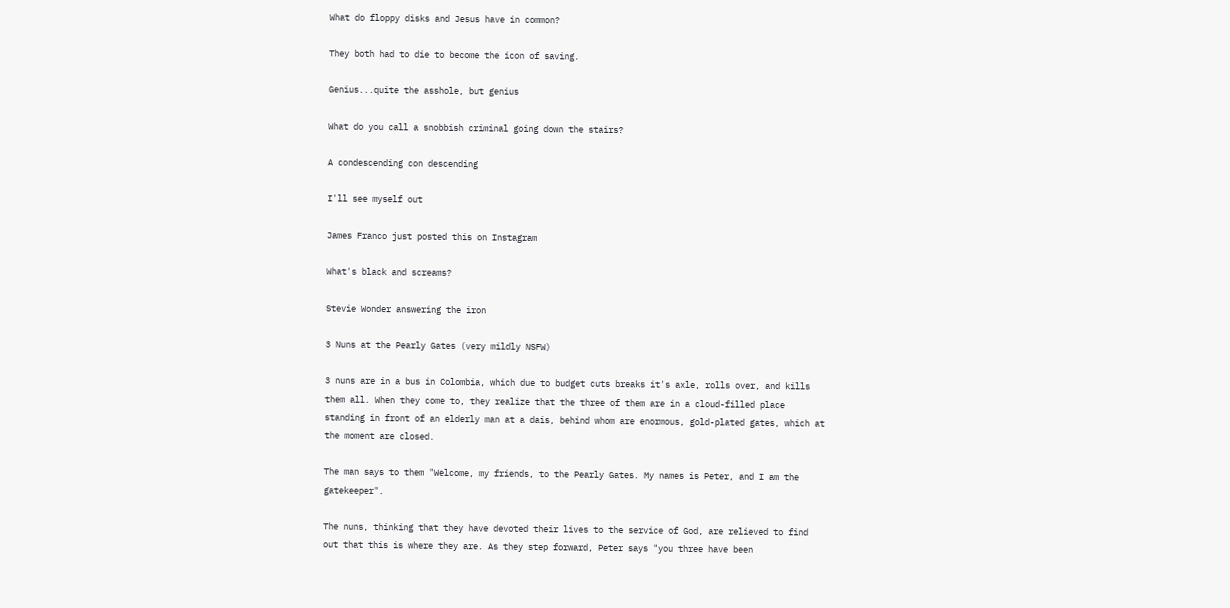What do floppy disks and Jesus have in common?

They both had to die to become the icon of saving.

Genius...quite the asshole, but genius

What do you call a snobbish criminal going down the stairs?

A condescending con descending

I'll see myself out

James Franco just posted this on Instagram

What's black and screams?

Stevie Wonder answering the iron

3 Nuns at the Pearly Gates (very mildly NSFW)

3 nuns are in a bus in Colombia, which due to budget cuts breaks it's axle, rolls over, and kills them all. When they come to, they realize that the three of them are in a cloud-filled place standing in front of an elderly man at a dais, behind whom are enormous, gold-plated gates, which at the moment are closed.

The man says to them "Welcome, my friends, to the Pearly Gates. My names is Peter, and I am the gatekeeper".

The nuns, thinking that they have devoted their lives to the service of God, are relieved to find out that this is where they are. As they step forward, Peter says "you three have been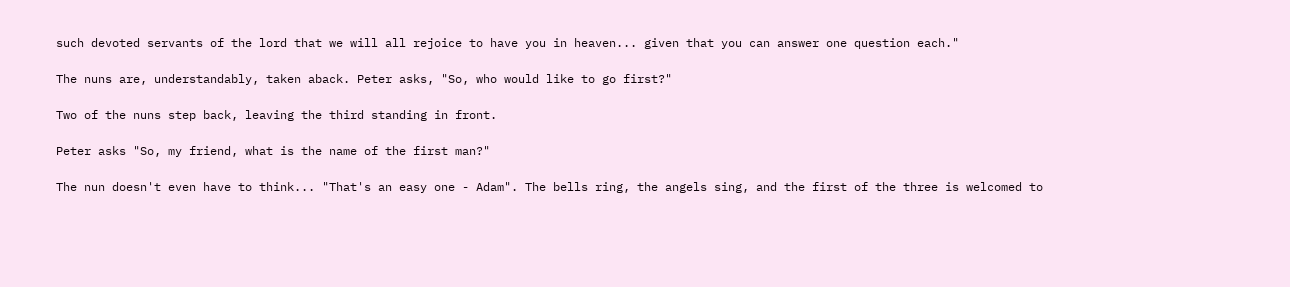such devoted servants of the lord that we will all rejoice to have you in heaven... given that you can answer one question each."

The nuns are, understandably, taken aback. Peter asks, "So, who would like to go first?"

Two of the nuns step back, leaving the third standing in front.

Peter asks "So, my friend, what is the name of the first man?"

The nun doesn't even have to think... "That's an easy one - Adam". The bells ring, the angels sing, and the first of the three is welcomed to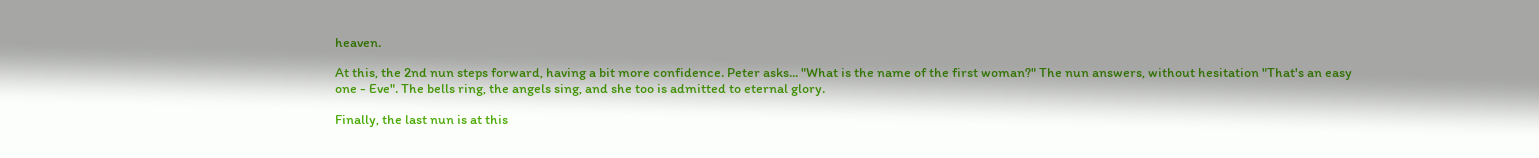heaven.

At this, the 2nd nun steps forward, having a bit more confidence. Peter asks... "What is the name of the first woman?" The nun answers, without hesitation "That's an easy one - Eve". The bells ring, the angels sing, and she too is admitted to eternal glory.

Finally, the last nun is at this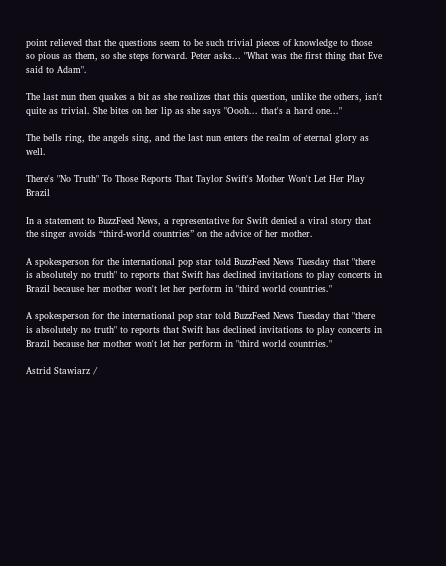point relieved that the questions seem to be such trivial pieces of knowledge to those so pious as them, so she steps forward. Peter asks... "What was the first thing that Eve said to Adam".

The last nun then quakes a bit as she realizes that this question, unlike the others, isn't quite as trivial. She bites on her lip as she says "Oooh... that's a hard one..."

The bells ring, the angels sing, and the last nun enters the realm of eternal glory as well.

There's "No Truth" To Those Reports That Taylor Swift's Mother Won't Let Her Play Brazil

In a statement to BuzzFeed News, a representative for Swift denied a viral story that the singer avoids “third-world countries” on the advice of her mother.

A spokesperson for the international pop star told BuzzFeed News Tuesday that "there is absolutely no truth" to reports that Swift has declined invitations to play concerts in Brazil because her mother won't let her perform in "third world countries."

A spokesperson for the international pop star told BuzzFeed News Tuesday that "there is absolutely no truth" to reports that Swift has declined invitations to play concerts in Brazil because her mother won't let her perform in "third world countries."

Astrid Stawiarz /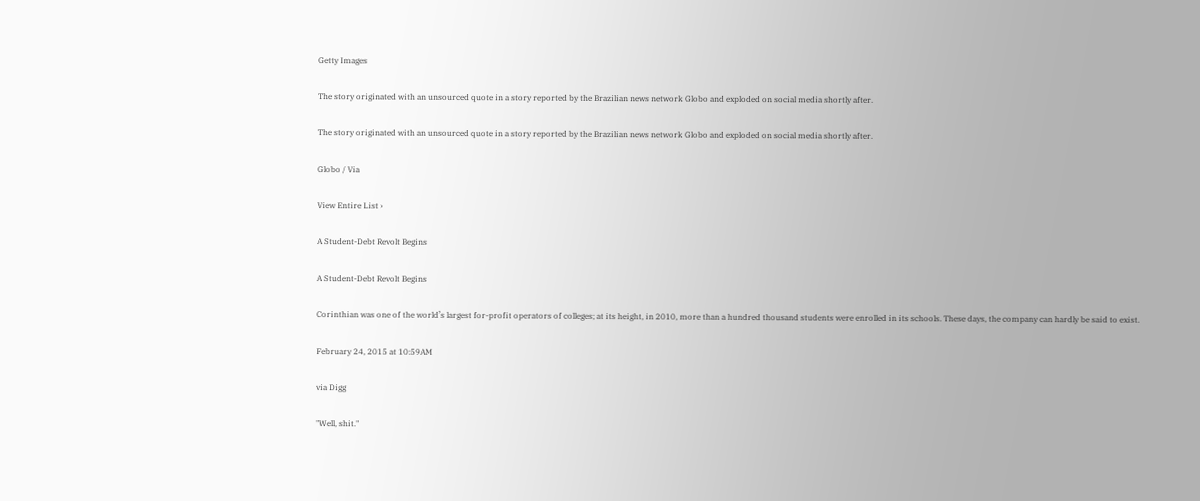Getty Images

The story originated with an unsourced quote in a story reported by the Brazilian news network Globo and exploded on social media shortly after.

The story originated with an unsourced quote in a story reported by the Brazilian news network Globo and exploded on social media shortly after.

Globo / Via

View Entire List ›

A Student-Debt Revolt Begins

A Student-Debt Revolt Begins

Corinthian was one of the world’s largest for-profit operators of colleges; at its height, in 2010, more than a hundred thousand students were enrolled in its schools. These days, the company can hardly be said to exist.

February 24, 2015 at 10:59AM

via Digg

"Well, shit."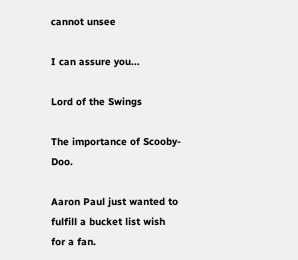cannot unsee

I can assure you...

Lord of the Swings

The importance of Scooby-Doo.

Aaron Paul just wanted to fulfill a bucket list wish for a fan.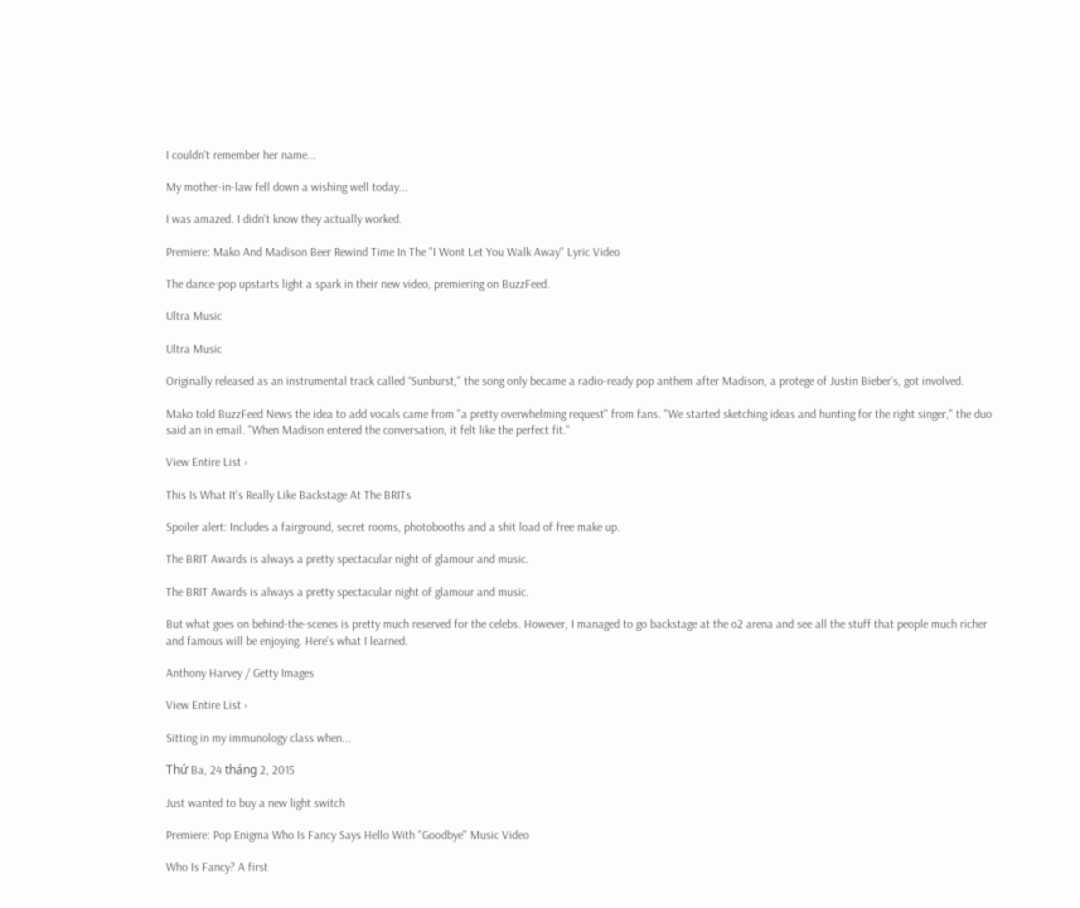I couldn't remember her name...

My mother-in-law fell down a wishing well today...

I was amazed. I didn't know they actually worked.

Premiere: Mako And Madison Beer Rewind Time In The "I Wont Let You Walk Away" Lyric Video

The dance-pop upstarts light a spark in their new video, premiering on BuzzFeed.

Ultra Music

Ultra Music

Originally released as an instrumental track called “Sunburst," the song only became a radio-ready pop anthem after Madison, a protege of Justin Bieber’s, got involved.

Mako told BuzzFeed News the idea to add vocals came from "a pretty overwhelming request" from fans. "We started sketching ideas and hunting for the right singer," the duo said an in email. "When Madison entered the conversation, it felt like the perfect fit."

View Entire List ›

This Is What It's Really Like Backstage At The BRITs

Spoiler alert: Includes a fairground, secret rooms, photobooths and a shit load of free make up.

The BRIT Awards is always a pretty spectacular night of glamour and music.

The BRIT Awards is always a pretty spectacular night of glamour and music.

But what goes on behind-the-scenes is pretty much reserved for the celebs. However, I managed to go backstage at the o2 arena and see all the stuff that people much richer and famous will be enjoying. Here's what I learned.

Anthony Harvey / Getty Images

View Entire List ›

Sitting in my immunology class when...

Thứ Ba, 24 tháng 2, 2015

Just wanted to buy a new light switch

Premiere: Pop Enigma Who Is Fancy Says Hello With "Goodbye" Music Video

Who Is Fancy? A first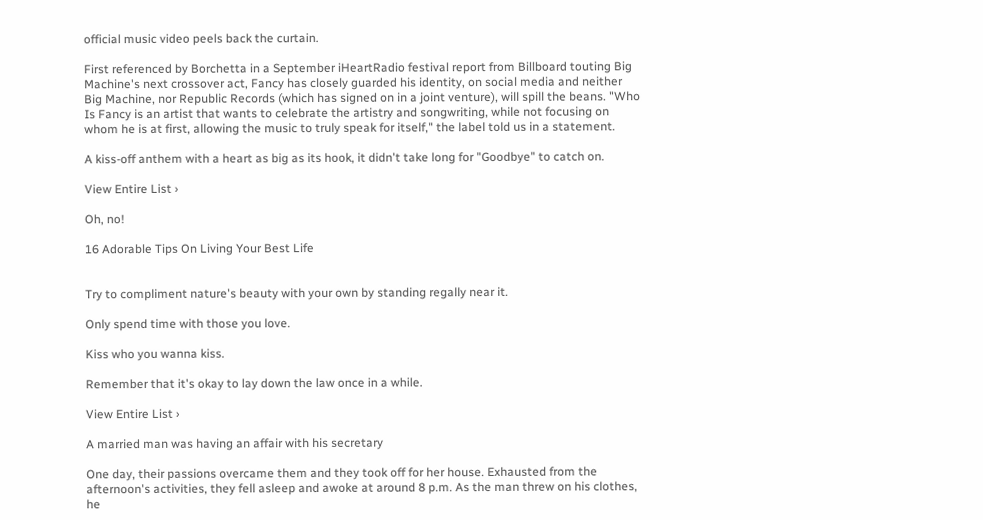official music video peels back the curtain.

First referenced by Borchetta in a September iHeartRadio festival report from Billboard touting Big Machine's next crossover act, Fancy has closely guarded his identity, on social media and neither Big Machine, nor Republic Records (which has signed on in a joint venture), will spill the beans. "Who Is Fancy is an artist that wants to celebrate the artistry and songwriting, while not focusing on whom he is at first, allowing the music to truly speak for itself," the label told us in a statement.

A kiss-off anthem with a heart as big as its hook, it didn't take long for "Goodbye" to catch on.

View Entire List ›

Oh, no!

16 Adorable Tips On Living Your Best Life


Try to compliment nature's beauty with your own by standing regally near it.

Only spend time with those you love.

Kiss who you wanna kiss.

Remember that it's okay to lay down the law once in a while.

View Entire List ›

A married man was having an affair with his secretary

One day, their passions overcame them and they took off for her house. Exhausted from the afternoon's activities, they fell asleep and awoke at around 8 p.m. As the man threw on his clothes, he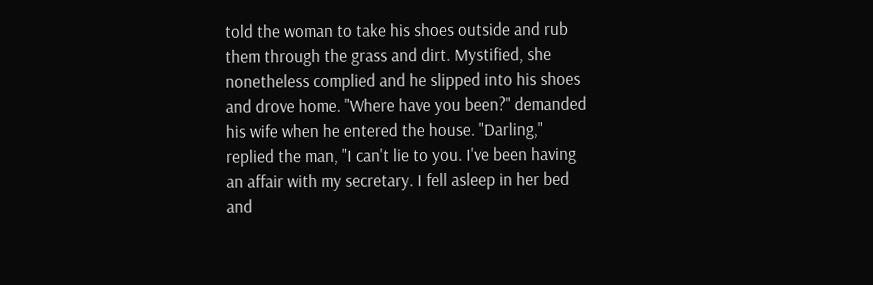told the woman to take his shoes outside and rub them through the grass and dirt. Mystified, she nonetheless complied and he slipped into his shoes and drove home. "Where have you been?" demanded his wife when he entered the house. "Darling," replied the man, "I can't lie to you. I've been having an affair with my secretary. I fell asleep in her bed and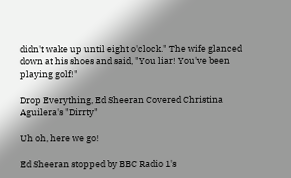didn't wake up until eight o'clock." The wife glanced down at his shoes and said, "You liar! You've been playing golf!"

Drop Everything, Ed Sheeran Covered Christina Aguilera's "Dirrty"

Uh oh, here we go!

Ed Sheeran stopped by BBC Radio 1's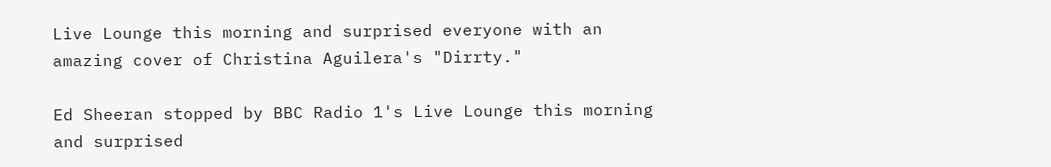Live Lounge this morning and surprised everyone with an amazing cover of Christina Aguilera's "Dirrty."

Ed Sheeran stopped by BBC Radio 1's Live Lounge this morning and surprised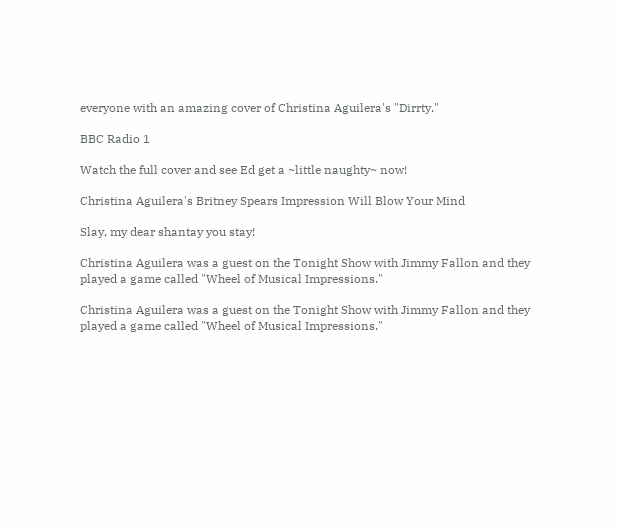everyone with an amazing cover of Christina Aguilera's "Dirrty."

BBC Radio 1

Watch the full cover and see Ed get a ~little naughty~ now!

Christina Aguilera's Britney Spears Impression Will Blow Your Mind

Slay, my dear shantay you stay!

Christina Aguilera was a guest on the Tonight Show with Jimmy Fallon and they played a game called "Wheel of Musical Impressions."

Christina Aguilera was a guest on the Tonight Show with Jimmy Fallon and they played a game called "Wheel of Musical Impressions."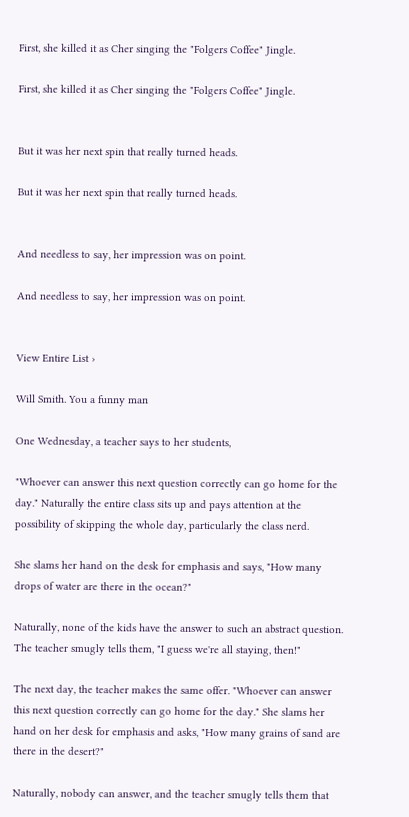First, she killed it as Cher singing the "Folgers Coffee" Jingle.

First, she killed it as Cher singing the "Folgers Coffee" Jingle.


But it was her next spin that really turned heads.

But it was her next spin that really turned heads.


And needless to say, her impression was on point.

And needless to say, her impression was on point.


View Entire List ›

Will Smith. You a funny man

One Wednesday, a teacher says to her students,

"Whoever can answer this next question correctly can go home for the day." Naturally the entire class sits up and pays attention at the possibility of skipping the whole day, particularly the class nerd.

She slams her hand on the desk for emphasis and says, "How many drops of water are there in the ocean?"

Naturally, none of the kids have the answer to such an abstract question. The teacher smugly tells them, "I guess we're all staying, then!"

The next day, the teacher makes the same offer. "Whoever can answer this next question correctly can go home for the day." She slams her hand on her desk for emphasis and asks, "How many grains of sand are there in the desert?"

Naturally, nobody can answer, and the teacher smugly tells them that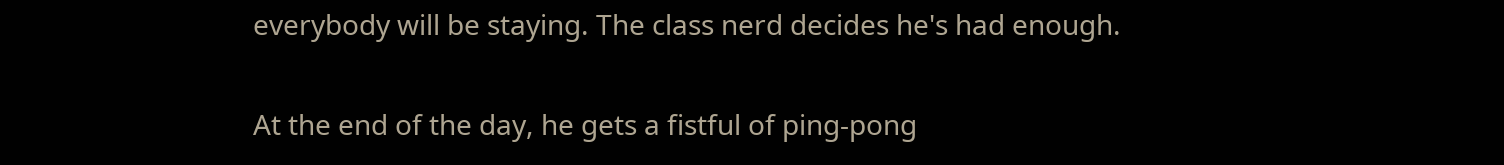everybody will be staying. The class nerd decides he's had enough.

At the end of the day, he gets a fistful of ping-pong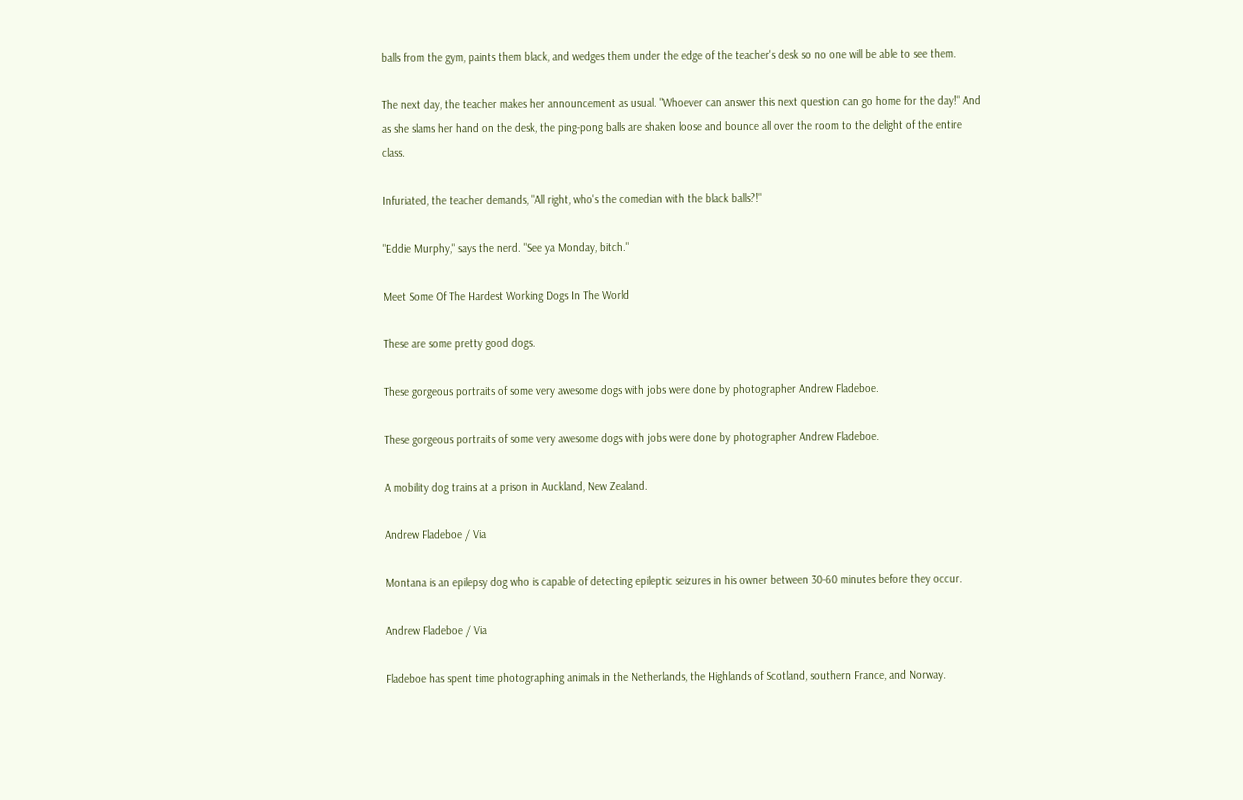balls from the gym, paints them black, and wedges them under the edge of the teacher's desk so no one will be able to see them.

The next day, the teacher makes her announcement as usual. "Whoever can answer this next question can go home for the day!" And as she slams her hand on the desk, the ping-pong balls are shaken loose and bounce all over the room to the delight of the entire class.

Infuriated, the teacher demands, "All right, who's the comedian with the black balls?!"

"Eddie Murphy," says the nerd. "See ya Monday, bitch."

Meet Some Of The Hardest Working Dogs In The World

These are some pretty good dogs.

These gorgeous portraits of some very awesome dogs with jobs were done by photographer Andrew Fladeboe.

These gorgeous portraits of some very awesome dogs with jobs were done by photographer Andrew Fladeboe.

A mobility dog trains at a prison in Auckland, New Zealand.

Andrew Fladeboe / Via

Montana is an epilepsy dog who is capable of detecting epileptic seizures in his owner between 30-60 minutes before they occur.

Andrew Fladeboe / Via

Fladeboe has spent time photographing animals in the Netherlands, the Highlands of Scotland, southern France, and Norway.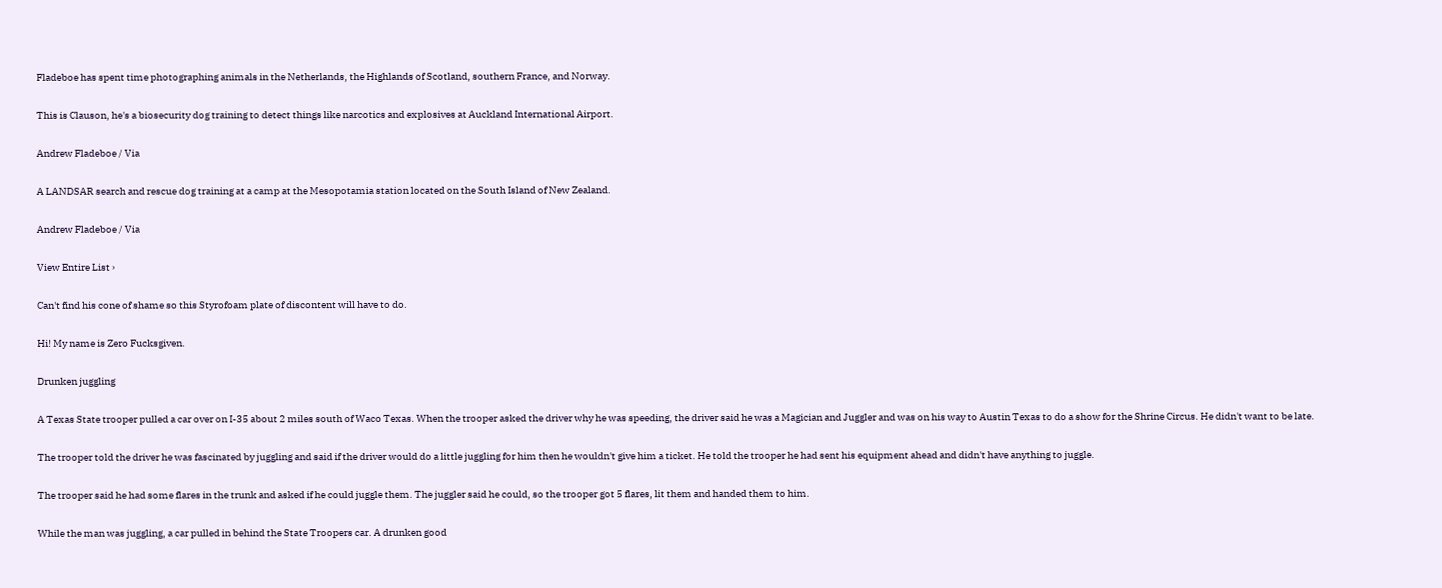Fladeboe has spent time photographing animals in the Netherlands, the Highlands of Scotland, southern France, and Norway.

This is Clauson, he's a biosecurity dog training to detect things like narcotics and explosives at Auckland International Airport.

Andrew Fladeboe / Via

A LANDSAR search and rescue dog training at a camp at the Mesopotamia station located on the South Island of New Zealand.

Andrew Fladeboe / Via

View Entire List ›

Can't find his cone of shame so this Styrofoam plate of discontent will have to do.

Hi! My name is Zero Fucksgiven.

Drunken juggling

A Texas State trooper pulled a car over on I-35 about 2 miles south of Waco Texas. When the trooper asked the driver why he was speeding, the driver said he was a Magician and Juggler and was on his way to Austin Texas to do a show for the Shrine Circus. He didn't want to be late.

The trooper told the driver he was fascinated by juggling and said if the driver would do a little juggling for him then he wouldn't give him a ticket. He told the trooper he had sent his equipment ahead and didn't have anything to juggle.

The trooper said he had some flares in the trunk and asked if he could juggle them. The juggler said he could, so the trooper got 5 flares, lit them and handed them to him.

While the man was juggling, a car pulled in behind the State Troopers car. A drunken good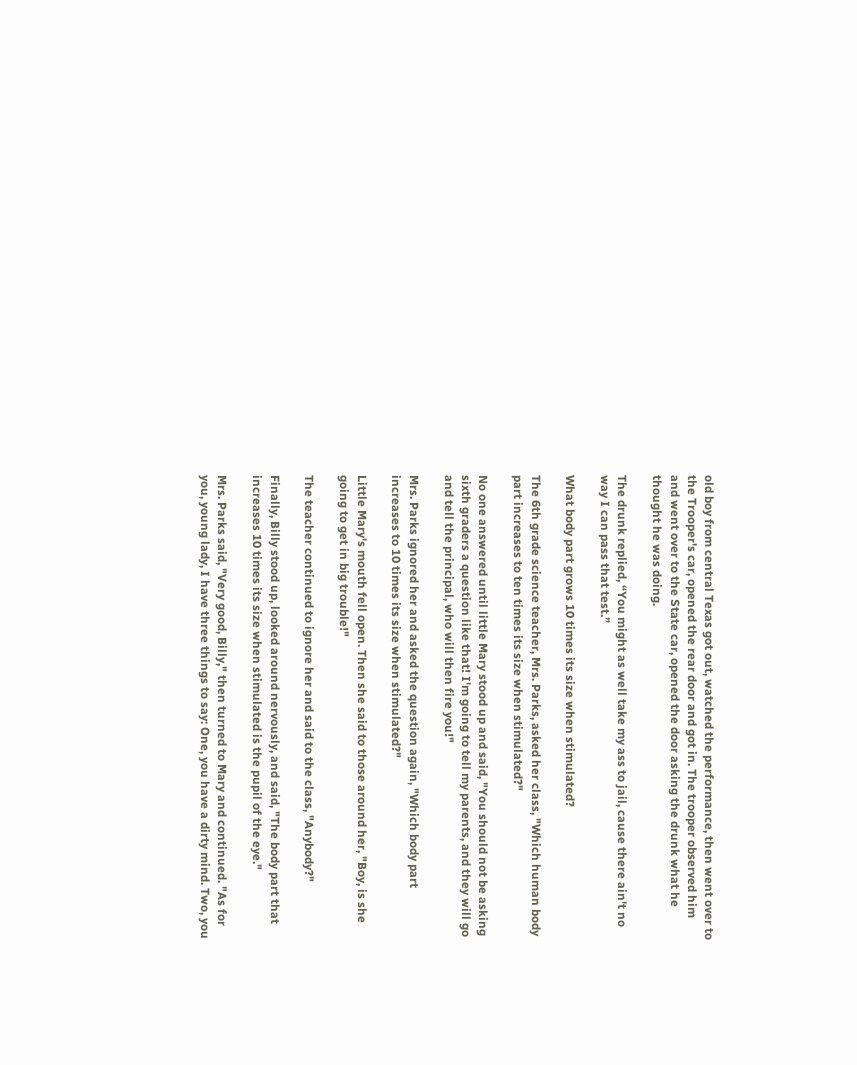old boy from central Texas got out, watched the performance, then went over to the Trooper's car, opened the rear door and got in. The trooper observed him and went over to the State car, opened the door asking the drunk what he thought he was doing.

The drunk replied, “You might as well take my ass to jail, cause there ain't no way I can pass that test.”

What body part grows 10 times its size when stimulated?

The 6th grade science teacher, Mrs. Parks, asked her class, "Which human body part increases to ten times its size when stimulated?"

No one answered until little Mary stood up and said, "You should not be asking sixth graders a question like that! I'm going to tell my parents, and they will go and tell the principal, who will then fire you!"

Mrs. Parks ignored her and asked the question again, "Which body part increases to 10 times its size when stimulated?"

Little Mary's mouth fell open. Then she said to those around her, "Boy, is she going to get in big trouble!"

The teacher continued to ignore her and said to the class, "Anybody?"

Finally, Billy stood up, looked around nervously, and said, "The body part that increases 10 times its size when stimulated is the pupil of the eye."

Mrs. Parks said, "Very good, Billy," then turned to Mary and continued. "As for you, young lady, I have three things to say: One, you have a dirty mind. Two, you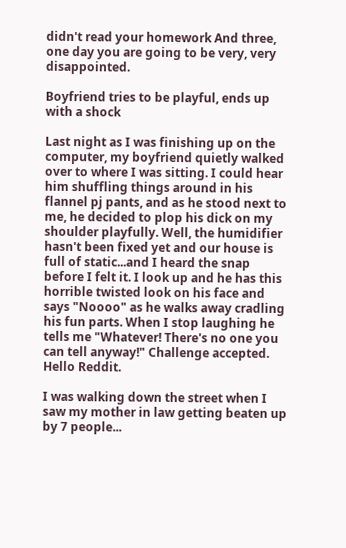didn't read your homework And three, one day you are going to be very, very disappointed.

Boyfriend tries to be playful, ends up with a shock

Last night as I was finishing up on the computer, my boyfriend quietly walked over to where I was sitting. I could hear him shuffling things around in his flannel pj pants, and as he stood next to me, he decided to plop his dick on my shoulder playfully. Well, the humidifier hasn't been fixed yet and our house is full of static...and I heard the snap before I felt it. I look up and he has this horrible twisted look on his face and says "Noooo" as he walks away cradling his fun parts. When I stop laughing he tells me "Whatever! There's no one you can tell anyway!" Challenge accepted. Hello Reddit.

I was walking down the street when I saw my mother in law getting beaten up by 7 people...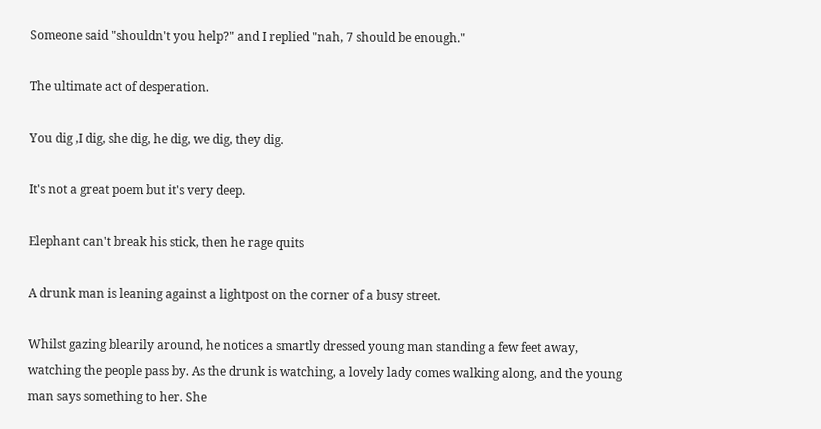Someone said "shouldn't you help?" and I replied "nah, 7 should be enough."

The ultimate act of desperation.

You dig ,I dig, she dig, he dig, we dig, they dig.

It's not a great poem but it's very deep.

Elephant can't break his stick, then he rage quits

A drunk man is leaning against a lightpost on the corner of a busy street.

Whilst gazing blearily around, he notices a smartly dressed young man standing a few feet away, watching the people pass by. As the drunk is watching, a lovely lady comes walking along, and the young man says something to her. She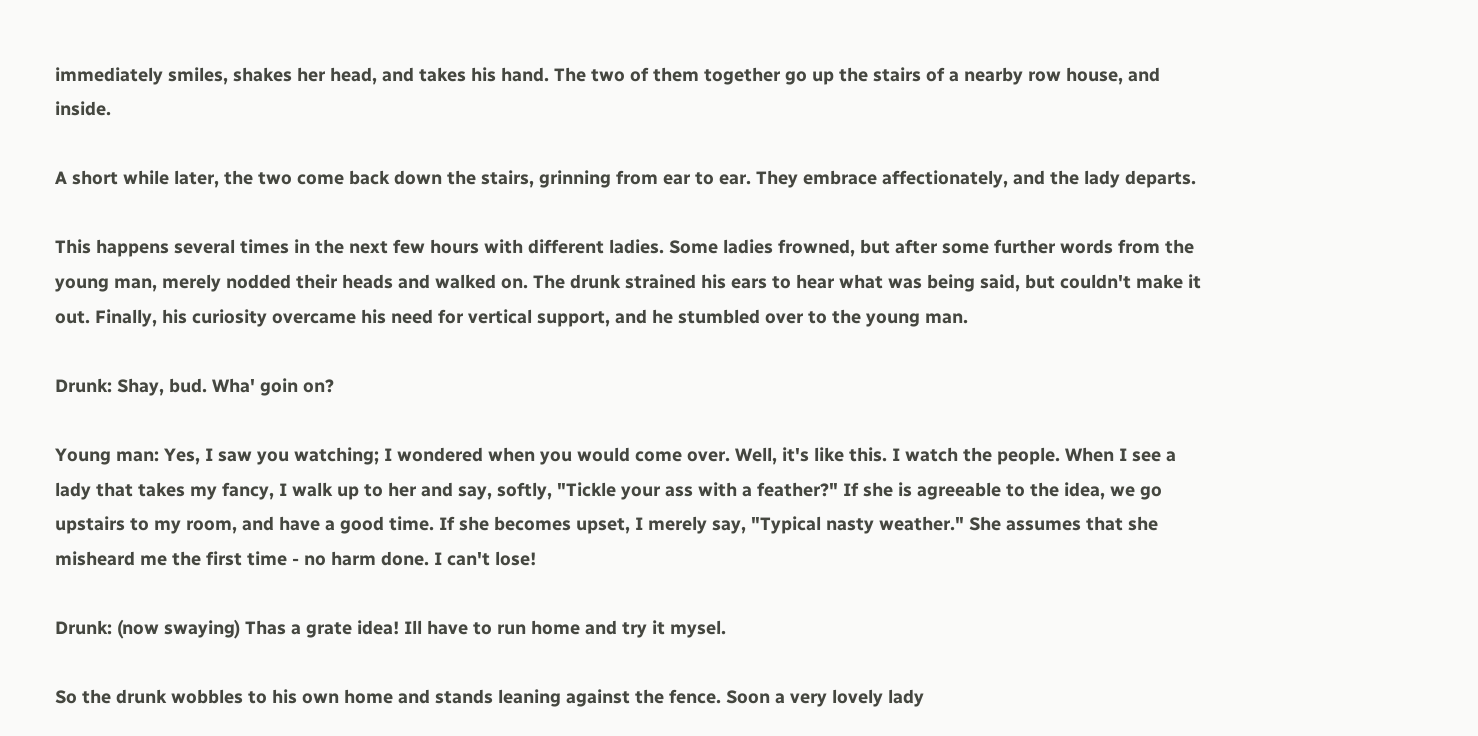immediately smiles, shakes her head, and takes his hand. The two of them together go up the stairs of a nearby row house, and inside.

A short while later, the two come back down the stairs, grinning from ear to ear. They embrace affectionately, and the lady departs.

This happens several times in the next few hours with different ladies. Some ladies frowned, but after some further words from the young man, merely nodded their heads and walked on. The drunk strained his ears to hear what was being said, but couldn't make it out. Finally, his curiosity overcame his need for vertical support, and he stumbled over to the young man.

Drunk: Shay, bud. Wha' goin on?

Young man: Yes, I saw you watching; I wondered when you would come over. Well, it's like this. I watch the people. When I see a lady that takes my fancy, I walk up to her and say, softly, "Tickle your ass with a feather?" If she is agreeable to the idea, we go upstairs to my room, and have a good time. If she becomes upset, I merely say, "Typical nasty weather." She assumes that she misheard me the first time - no harm done. I can't lose!

Drunk: (now swaying) Thas a grate idea! Ill have to run home and try it mysel.

So the drunk wobbles to his own home and stands leaning against the fence. Soon a very lovely lady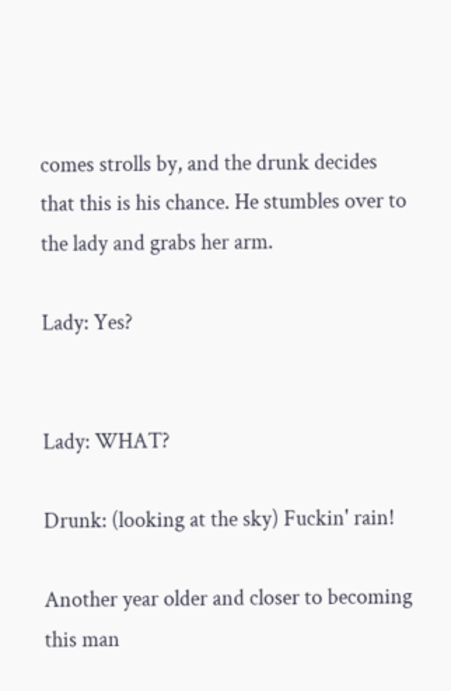comes strolls by, and the drunk decides that this is his chance. He stumbles over to the lady and grabs her arm.

Lady: Yes?


Lady: WHAT?

Drunk: (looking at the sky) Fuckin' rain!

Another year older and closer to becoming this man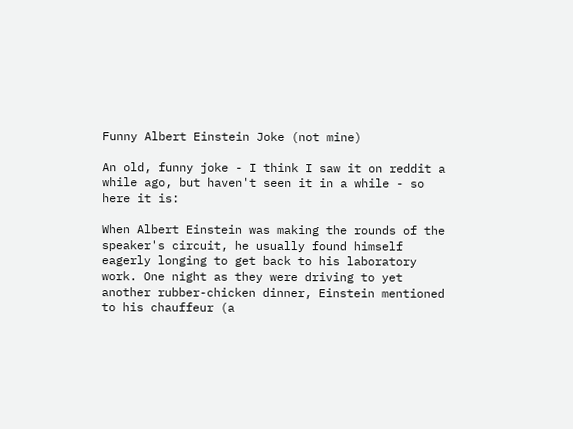Funny Albert Einstein Joke (not mine)

An old, funny joke - I think I saw it on reddit a while ago, but haven't seen it in a while - so here it is:

When Albert Einstein was making the rounds of the speaker's circuit, he usually found himself eagerly longing to get back to his laboratory work. One night as they were driving to yet another rubber-chicken dinner, Einstein mentioned to his chauffeur (a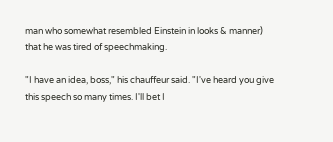man who somewhat resembled Einstein in looks & manner) that he was tired of speechmaking.

"I have an idea, boss," his chauffeur said. "I've heard you give this speech so many times. I'll bet I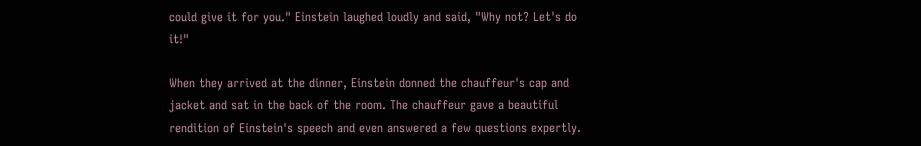could give it for you." Einstein laughed loudly and said, "Why not? Let's do it!"

When they arrived at the dinner, Einstein donned the chauffeur's cap and jacket and sat in the back of the room. The chauffeur gave a beautiful rendition of Einstein's speech and even answered a few questions expertly.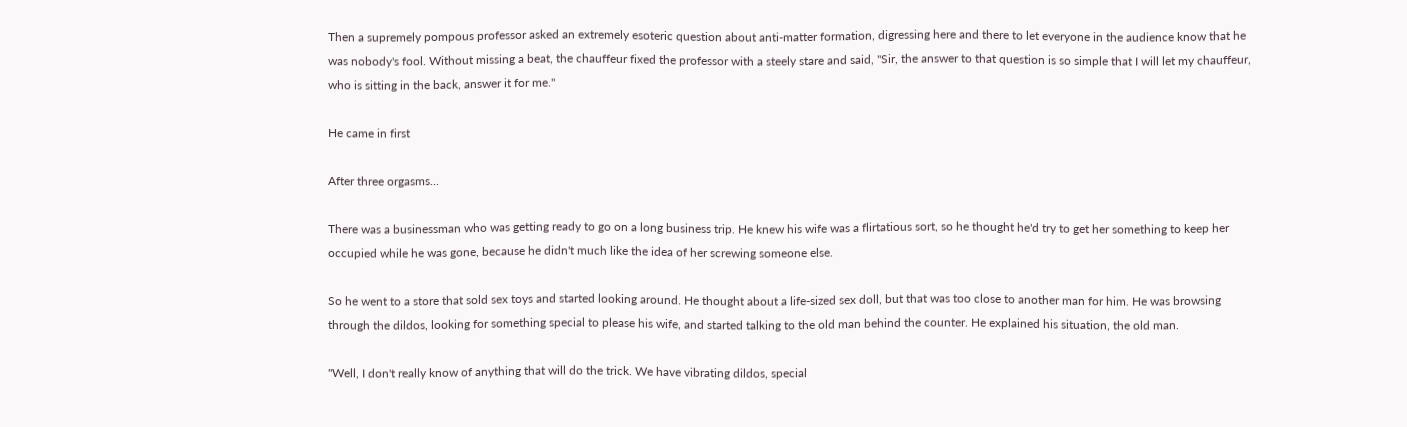Then a supremely pompous professor asked an extremely esoteric question about anti-matter formation, digressing here and there to let everyone in the audience know that he was nobody's fool. Without missing a beat, the chauffeur fixed the professor with a steely stare and said, "Sir, the answer to that question is so simple that I will let my chauffeur, who is sitting in the back, answer it for me."

He came in first

After three orgasms...

There was a businessman who was getting ready to go on a long business trip. He knew his wife was a flirtatious sort, so he thought he'd try to get her something to keep her occupied while he was gone, because he didn't much like the idea of her screwing someone else.

So he went to a store that sold sex toys and started looking around. He thought about a life-sized sex doll, but that was too close to another man for him. He was browsing through the dildos, looking for something special to please his wife, and started talking to the old man behind the counter. He explained his situation, the old man.

"Well, I don't really know of anything that will do the trick. We have vibrating dildos, special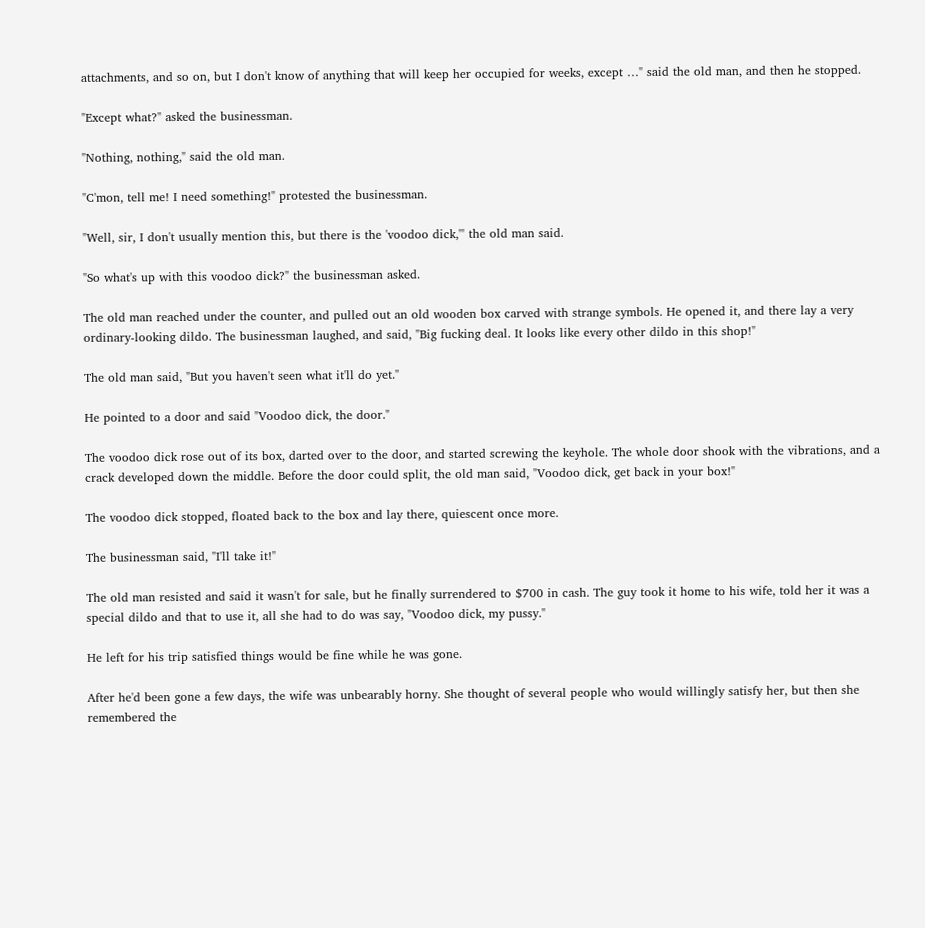attachments, and so on, but I don't know of anything that will keep her occupied for weeks, except …" said the old man, and then he stopped.

"Except what?" asked the businessman.

"Nothing, nothing," said the old man.

"C'mon, tell me! I need something!" protested the businessman.

"Well, sir, I don't usually mention this, but there is the 'voodoo dick,'" the old man said.

"So what's up with this voodoo dick?" the businessman asked.

The old man reached under the counter, and pulled out an old wooden box carved with strange symbols. He opened it, and there lay a very ordinary-looking dildo. The businessman laughed, and said, "Big fucking deal. It looks like every other dildo in this shop!"

The old man said, "But you haven't seen what it'll do yet."

He pointed to a door and said "Voodoo dick, the door."

The voodoo dick rose out of its box, darted over to the door, and started screwing the keyhole. The whole door shook with the vibrations, and a crack developed down the middle. Before the door could split, the old man said, "Voodoo dick, get back in your box!"

The voodoo dick stopped, floated back to the box and lay there, quiescent once more.

The businessman said, "I'll take it!"

The old man resisted and said it wasn't for sale, but he finally surrendered to $700 in cash. The guy took it home to his wife, told her it was a special dildo and that to use it, all she had to do was say, "Voodoo dick, my pussy."

He left for his trip satisfied things would be fine while he was gone.

After he'd been gone a few days, the wife was unbearably horny. She thought of several people who would willingly satisfy her, but then she remembered the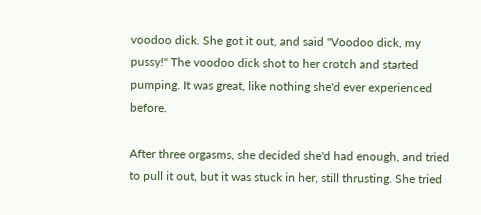voodoo dick. She got it out, and said "Voodoo dick, my pussy!" The voodoo dick shot to her crotch and started pumping. It was great, like nothing she'd ever experienced before.

After three orgasms, she decided she'd had enough, and tried to pull it out, but it was stuck in her, still thrusting. She tried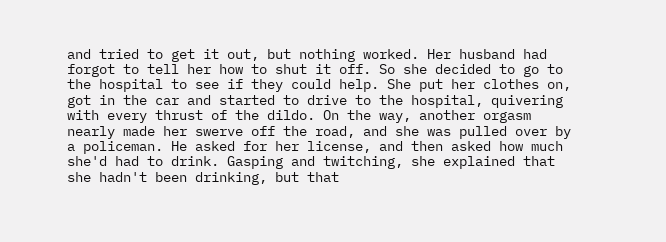and tried to get it out, but nothing worked. Her husband had forgot to tell her how to shut it off. So she decided to go to the hospital to see if they could help. She put her clothes on, got in the car and started to drive to the hospital, quivering with every thrust of the dildo. On the way, another orgasm nearly made her swerve off the road, and she was pulled over by a policeman. He asked for her license, and then asked how much she'd had to drink. Gasping and twitching, she explained that she hadn't been drinking, but that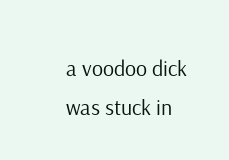a voodoo dick was stuck in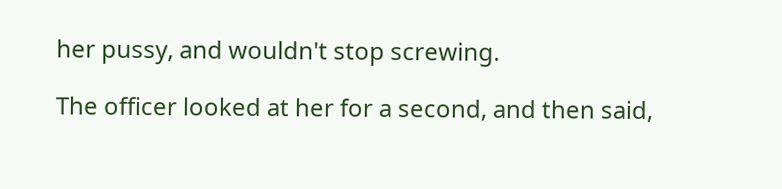her pussy, and wouldn't stop screwing.

The officer looked at her for a second, and then said,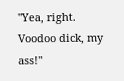"Yea, right. Voodoo dick, my ass!"